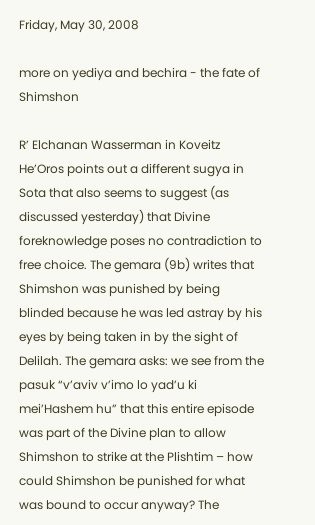Friday, May 30, 2008

more on yediya and bechira - the fate of Shimshon

R’ Elchanan Wasserman in Koveitz He’Oros points out a different sugya in Sota that also seems to suggest (as discussed yesterday) that Divine foreknowledge poses no contradiction to free choice. The gemara (9b) writes that Shimshon was punished by being blinded because he was led astray by his eyes by being taken in by the sight of Delilah. The gemara asks: we see from the pasuk “v’aviv v’imo lo yad’u ki mei’Hashem hu” that this entire episode was part of the Divine plan to allow Shimshon to strike at the Plishtim – how could Shimshon be punished for what was bound to occur anyway? The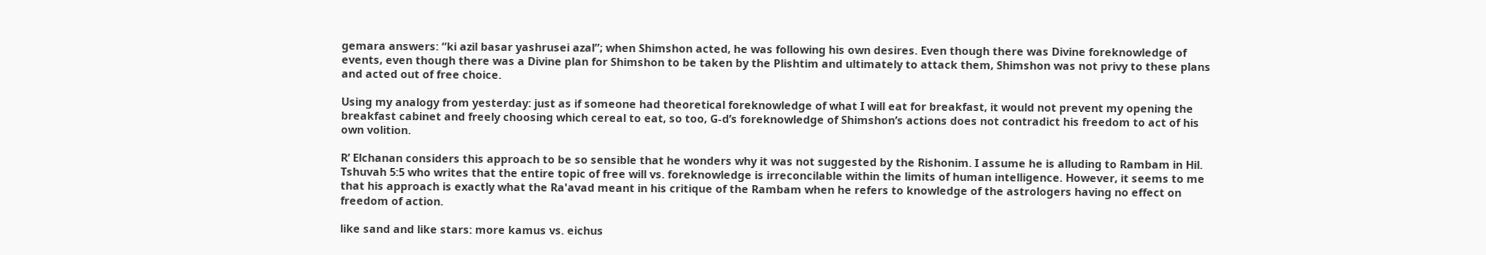gemara answers: “ki azil basar yashrusei azal”; when Shimshon acted, he was following his own desires. Even though there was Divine foreknowledge of events, even though there was a Divine plan for Shimshon to be taken by the Plishtim and ultimately to attack them, Shimshon was not privy to these plans and acted out of free choice.

Using my analogy from yesterday: just as if someone had theoretical foreknowledge of what I will eat for breakfast, it would not prevent my opening the breakfast cabinet and freely choosing which cereal to eat, so too, G-d’s foreknowledge of Shimshon’s actions does not contradict his freedom to act of his own volition.

R’ Elchanan considers this approach to be so sensible that he wonders why it was not suggested by the Rishonim. I assume he is alluding to Rambam in Hil. Tshuvah 5:5 who writes that the entire topic of free will vs. foreknowledge is irreconcilable within the limits of human intelligence. However, it seems to me that his approach is exactly what the Ra'avad meant in his critique of the Rambam when he refers to knowledge of the astrologers having no effect on freedom of action.

like sand and like stars: more kamus vs. eichus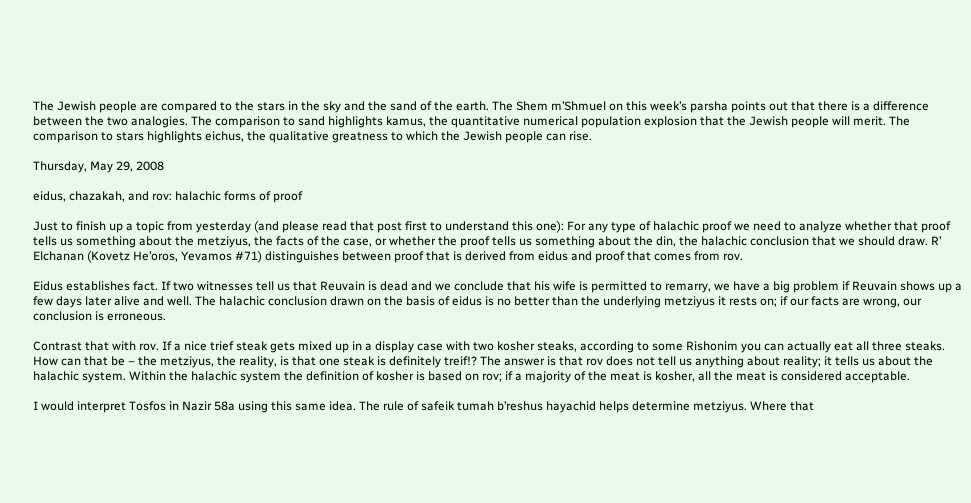The Jewish people are compared to the stars in the sky and the sand of the earth. The Shem m’Shmuel on this week’s parsha points out that there is a difference between the two analogies. The comparison to sand highlights kamus, the quantitative numerical population explosion that the Jewish people will merit. The comparison to stars highlights eichus, the qualitative greatness to which the Jewish people can rise.

Thursday, May 29, 2008

eidus, chazakah, and rov: halachic forms of proof

Just to finish up a topic from yesterday (and please read that post first to understand this one): For any type of halachic proof we need to analyze whether that proof tells us something about the metziyus, the facts of the case, or whether the proof tells us something about the din, the halachic conclusion that we should draw. R’ Elchanan (Kovetz He’oros, Yevamos #71) distinguishes between proof that is derived from eidus and proof that comes from rov.

Eidus establishes fact. If two witnesses tell us that Reuvain is dead and we conclude that his wife is permitted to remarry, we have a big problem if Reuvain shows up a few days later alive and well. The halachic conclusion drawn on the basis of eidus is no better than the underlying metziyus it rests on; if our facts are wrong, our conclusion is erroneous.

Contrast that with rov. If a nice trief steak gets mixed up in a display case with two kosher steaks, according to some Rishonim you can actually eat all three steaks. How can that be – the metziyus, the reality, is that one steak is definitely treif!? The answer is that rov does not tell us anything about reality; it tells us about the halachic system. Within the halachic system the definition of kosher is based on rov; if a majority of the meat is kosher, all the meat is considered acceptable.

I would interpret Tosfos in Nazir 58a using this same idea. The rule of safeik tumah b’reshus hayachid helps determine metziyus. Where that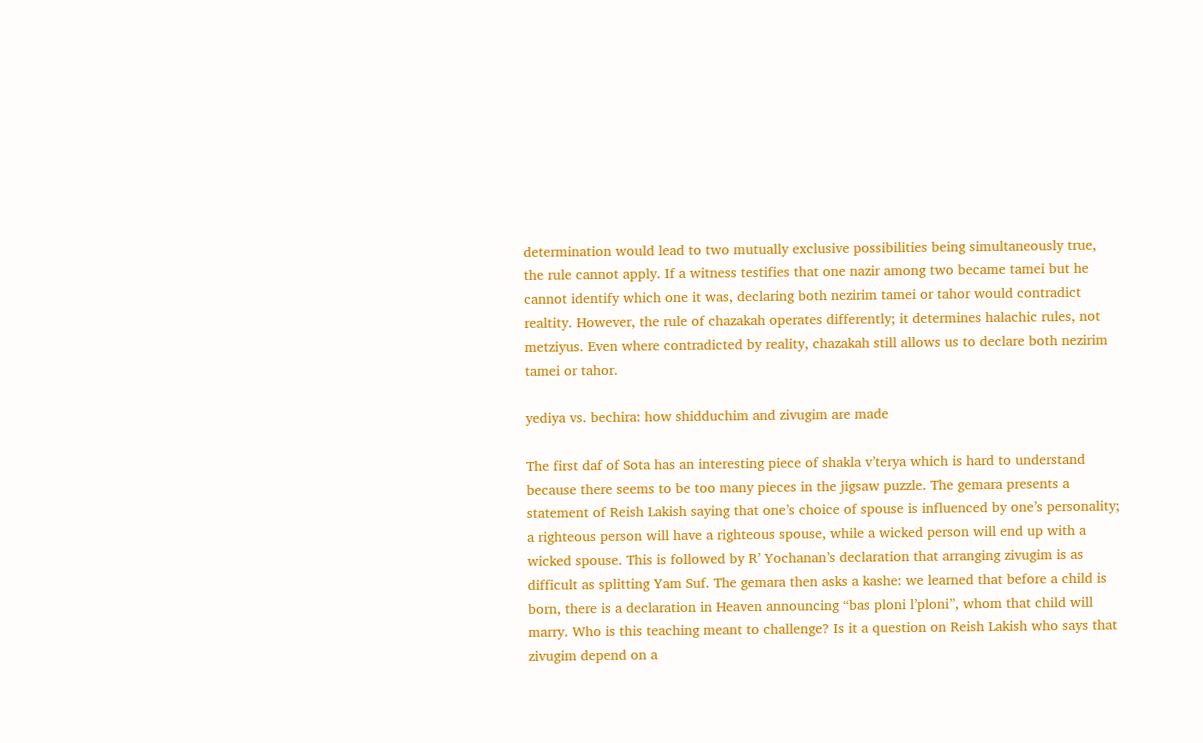determination would lead to two mutually exclusive possibilities being simultaneously true, the rule cannot apply. If a witness testifies that one nazir among two became tamei but he cannot identify which one it was, declaring both nezirim tamei or tahor would contradict realtity. However, the rule of chazakah operates differently; it determines halachic rules, not metziyus. Even where contradicted by reality, chazakah still allows us to declare both nezirim tamei or tahor.

yediya vs. bechira: how shidduchim and zivugim are made

The first daf of Sota has an interesting piece of shakla v’terya which is hard to understand because there seems to be too many pieces in the jigsaw puzzle. The gemara presents a statement of Reish Lakish saying that one’s choice of spouse is influenced by one’s personality; a righteous person will have a righteous spouse, while a wicked person will end up with a wicked spouse. This is followed by R’ Yochanan’s declaration that arranging zivugim is as difficult as splitting Yam Suf. The gemara then asks a kashe: we learned that before a child is born, there is a declaration in Heaven announcing “bas ploni l’ploni”, whom that child will marry. Who is this teaching meant to challenge? Is it a question on Reish Lakish who says that zivugim depend on a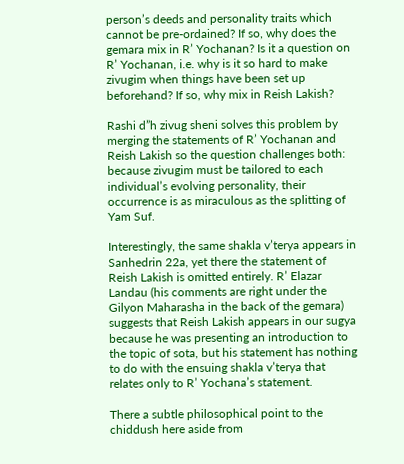person’s deeds and personality traits which cannot be pre-ordained? If so, why does the gemara mix in R’ Yochanan? Is it a question on R’ Yochanan, i.e. why is it so hard to make zivugim when things have been set up beforehand? If so, why mix in Reish Lakish?

Rashi d”h zivug sheni solves this problem by merging the statements of R’ Yochanan and Reish Lakish so the question challenges both: because zivugim must be tailored to each individual’s evolving personality, their occurrence is as miraculous as the splitting of Yam Suf.

Interestingly, the same shakla v’terya appears in Sanhedrin 22a, yet there the statement of Reish Lakish is omitted entirely. R’ Elazar Landau (his comments are right under the Gilyon Maharasha in the back of the gemara) suggests that Reish Lakish appears in our sugya because he was presenting an introduction to the topic of sota, but his statement has nothing to do with the ensuing shakla v’terya that relates only to R’ Yochana’s statement.

There a subtle philosophical point to the chiddush here aside from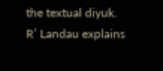the textual diyuk. R’ Landau explains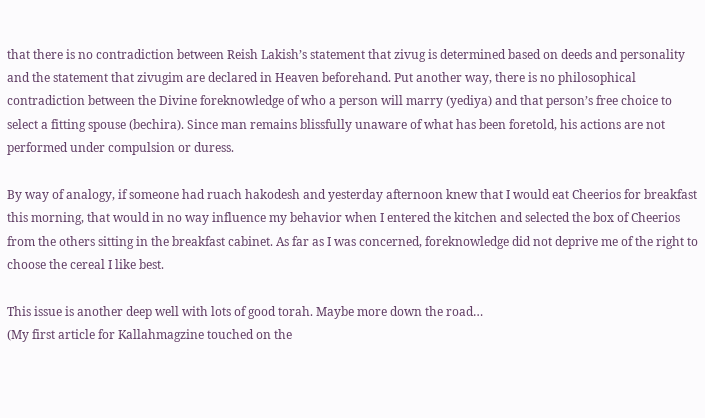that there is no contradiction between Reish Lakish’s statement that zivug is determined based on deeds and personality and the statement that zivugim are declared in Heaven beforehand. Put another way, there is no philosophical contradiction between the Divine foreknowledge of who a person will marry (yediya) and that person’s free choice to select a fitting spouse (bechira). Since man remains blissfully unaware of what has been foretold, his actions are not performed under compulsion or duress.

By way of analogy, if someone had ruach hakodesh and yesterday afternoon knew that I would eat Cheerios for breakfast this morning, that would in no way influence my behavior when I entered the kitchen and selected the box of Cheerios from the others sitting in the breakfast cabinet. As far as I was concerned, foreknowledge did not deprive me of the right to choose the cereal I like best.

This issue is another deep well with lots of good torah. Maybe more down the road…
(My first article for Kallahmagzine touched on the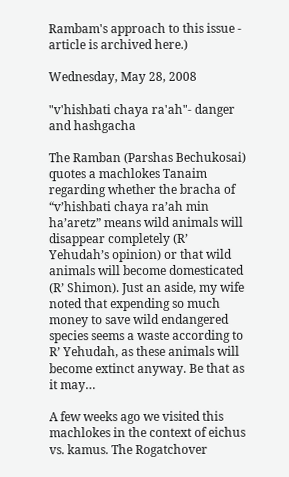Rambam's approach to this issue - article is archived here.)

Wednesday, May 28, 2008

"v'hishbati chaya ra'ah"- danger and hashgacha

The Ramban (Parshas Bechukosai) quotes a machlokes Tanaim regarding whether the bracha of “v’hishbati chaya ra’ah min ha’aretz” means wild animals will disappear completely (R’ Yehudah’s opinion) or that wild animals will become domesticated (R’ Shimon). Just an aside, my wife noted that expending so much money to save wild endangered species seems a waste according to R’ Yehudah, as these animals will become extinct anyway. Be that as it may…

A few weeks ago we visited this machlokes in the context of eichus vs. kamus. The Rogatchover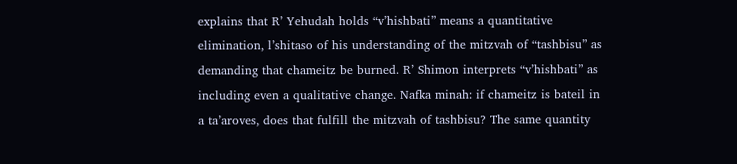explains that R’ Yehudah holds “v’hishbati” means a quantitative elimination, l’shitaso of his understanding of the mitzvah of “tashbisu” as demanding that chameitz be burned. R’ Shimon interprets “v’hishbati” as including even a qualitative change. Nafka minah: if chameitz is bateil in a ta’aroves, does that fulfill the mitzvah of tashbisu? The same quantity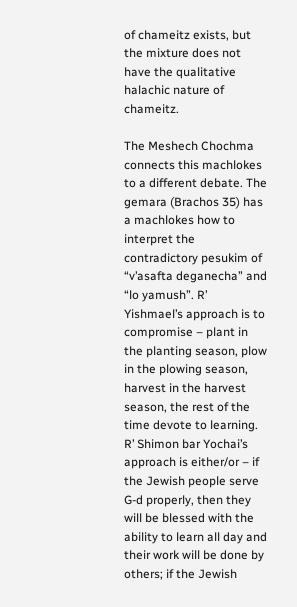of chameitz exists, but the mixture does not have the qualitative halachic nature of chameitz.

The Meshech Chochma connects this machlokes to a different debate. The gemara (Brachos 35) has a machlokes how to interpret the contradictory pesukim of “v’asafta deganecha” and “lo yamush”. R’ Yishmael’s approach is to compromise – plant in the planting season, plow in the plowing season, harvest in the harvest season, the rest of the time devote to learning. R’ Shimon bar Yochai’s approach is either/or – if the Jewish people serve G-d properly, then they will be blessed with the ability to learn all day and their work will be done by others; if the Jewish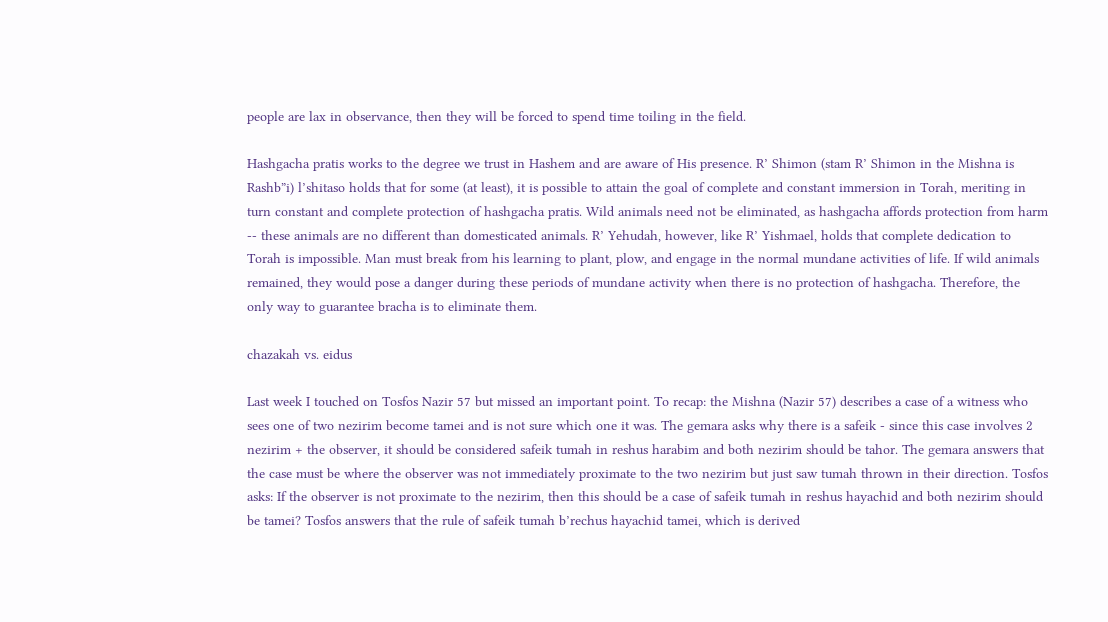people are lax in observance, then they will be forced to spend time toiling in the field.

Hashgacha pratis works to the degree we trust in Hashem and are aware of His presence. R’ Shimon (stam R’ Shimon in the Mishna is Rashb”i) l’shitaso holds that for some (at least), it is possible to attain the goal of complete and constant immersion in Torah, meriting in turn constant and complete protection of hashgacha pratis. Wild animals need not be eliminated, as hashgacha affords protection from harm -- these animals are no different than domesticated animals. R’ Yehudah, however, like R’ Yishmael, holds that complete dedication to Torah is impossible. Man must break from his learning to plant, plow, and engage in the normal mundane activities of life. If wild animals remained, they would pose a danger during these periods of mundane activity when there is no protection of hashgacha. Therefore, the only way to guarantee bracha is to eliminate them.

chazakah vs. eidus

Last week I touched on Tosfos Nazir 57 but missed an important point. To recap: the Mishna (Nazir 57) describes a case of a witness who sees one of two nezirim become tamei and is not sure which one it was. The gemara asks why there is a safeik - since this case involves 2 nezirim + the observer, it should be considered safeik tumah in reshus harabim and both nezirim should be tahor. The gemara answers that the case must be where the observer was not immediately proximate to the two nezirim but just saw tumah thrown in their direction. Tosfos asks: If the observer is not proximate to the nezirim, then this should be a case of safeik tumah in reshus hayachid and both nezirim should be tamei? Tosfos answers that the rule of safeik tumah b’rechus hayachid tamei, which is derived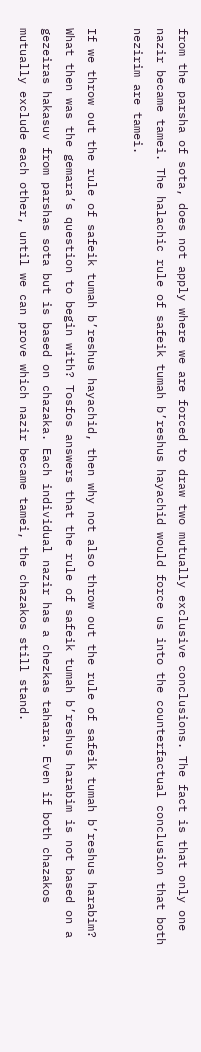from the parsha of sota, does not apply where we are forced to draw two mutually exclusive conclusions. The fact is that only one nazir became tamei. The halachic rule of safeik tumah b’reshus hayachid would force us into the counterfactual conclusion that both nezirim are tamei.

If we throw out the rule of safeik tumah b’reshus hayachid, then why not also throw out the rule of safeik tumah b’reshus harabim? What then was the gemara’s question to begin with? Tosfos answers that the rule of safeik tumah b’reshus harabim is not based on a gezeiras hakasuv from parshas sota but is based on chazaka. Each individual nazir has a chezkas tahara. Even if both chazakos mutually exclude each other, until we can prove which nazir became tamei, the chazakos still stand.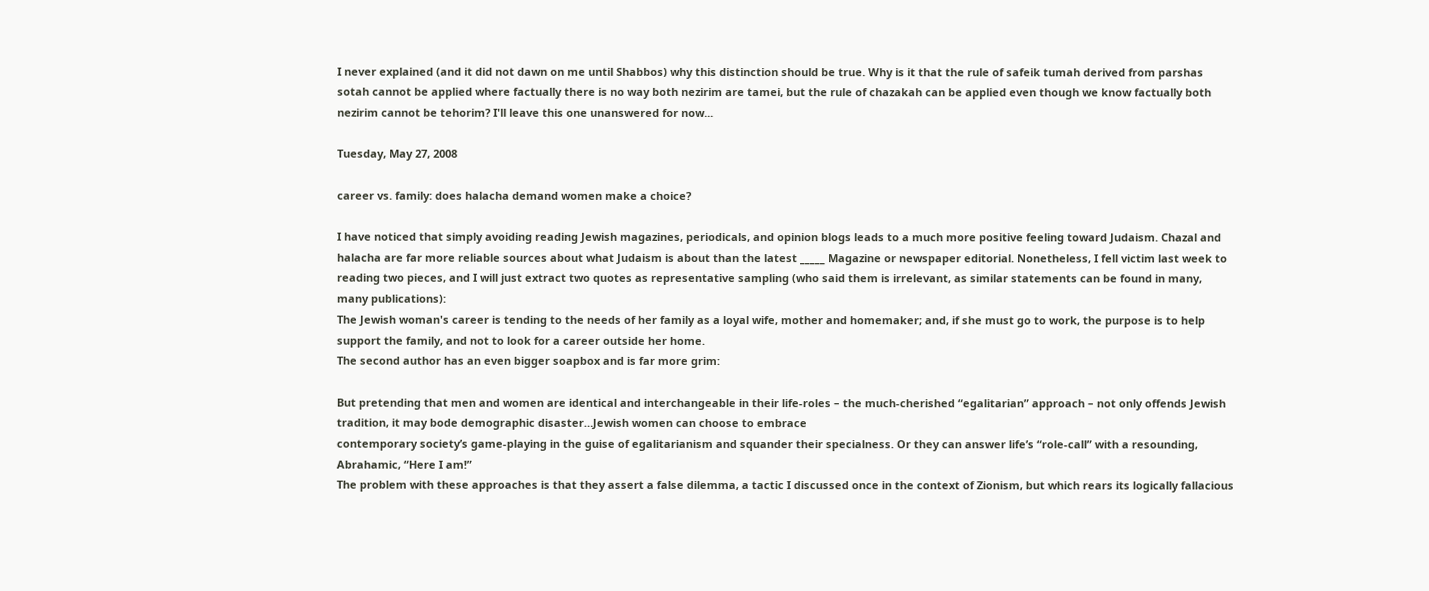I never explained (and it did not dawn on me until Shabbos) why this distinction should be true. Why is it that the rule of safeik tumah derived from parshas sotah cannot be applied where factually there is no way both nezirim are tamei, but the rule of chazakah can be applied even though we know factually both nezirim cannot be tehorim? I'll leave this one unanswered for now...

Tuesday, May 27, 2008

career vs. family: does halacha demand women make a choice?

I have noticed that simply avoiding reading Jewish magazines, periodicals, and opinion blogs leads to a much more positive feeling toward Judaism. Chazal and halacha are far more reliable sources about what Judaism is about than the latest _____ Magazine or newspaper editorial. Nonetheless, I fell victim last week to reading two pieces, and I will just extract two quotes as representative sampling (who said them is irrelevant, as similar statements can be found in many, many publications):
The Jewish woman's career is tending to the needs of her family as a loyal wife, mother and homemaker; and, if she must go to work, the purpose is to help support the family, and not to look for a career outside her home.
The second author has an even bigger soapbox and is far more grim:

But pretending that men and women are identical and interchangeable in their life-roles – the much-cherished “egalitarian” approach – not only offends Jewish tradition, it may bode demographic disaster…Jewish women can choose to embrace
contemporary society’s game-playing in the guise of egalitarianism and squander their specialness. Or they can answer life’s “role-call” with a resounding, Abrahamic, “Here I am!”
The problem with these approaches is that they assert a false dilemma, a tactic I discussed once in the context of Zionism, but which rears its logically fallacious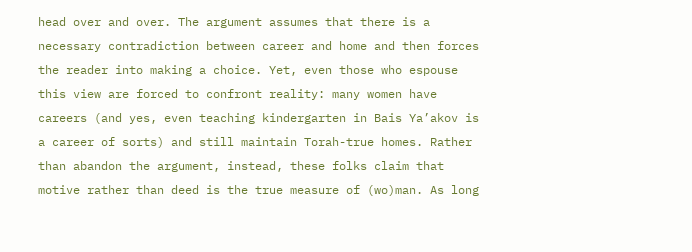head over and over. The argument assumes that there is a necessary contradiction between career and home and then forces the reader into making a choice. Yet, even those who espouse this view are forced to confront reality: many women have careers (and yes, even teaching kindergarten in Bais Ya’akov is a career of sorts) and still maintain Torah-true homes. Rather than abandon the argument, instead, these folks claim that motive rather than deed is the true measure of (wo)man. As long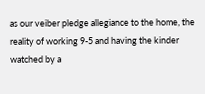as our veiber pledge allegiance to the home, the reality of working 9-5 and having the kinder watched by a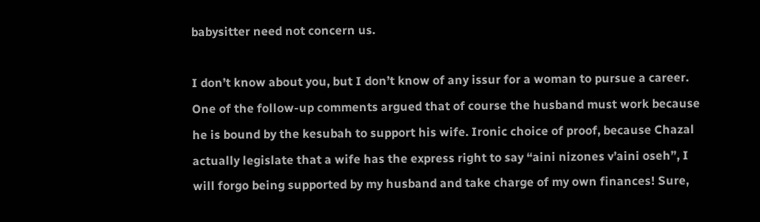babysitter need not concern us.

I don’t know about you, but I don’t know of any issur for a woman to pursue a career. One of the follow-up comments argued that of course the husband must work because he is bound by the kesubah to support his wife. Ironic choice of proof, because Chazal actually legislate that a wife has the express right to say “aini nizones v’aini oseh”, I will forgo being supported by my husband and take charge of my own finances! Sure,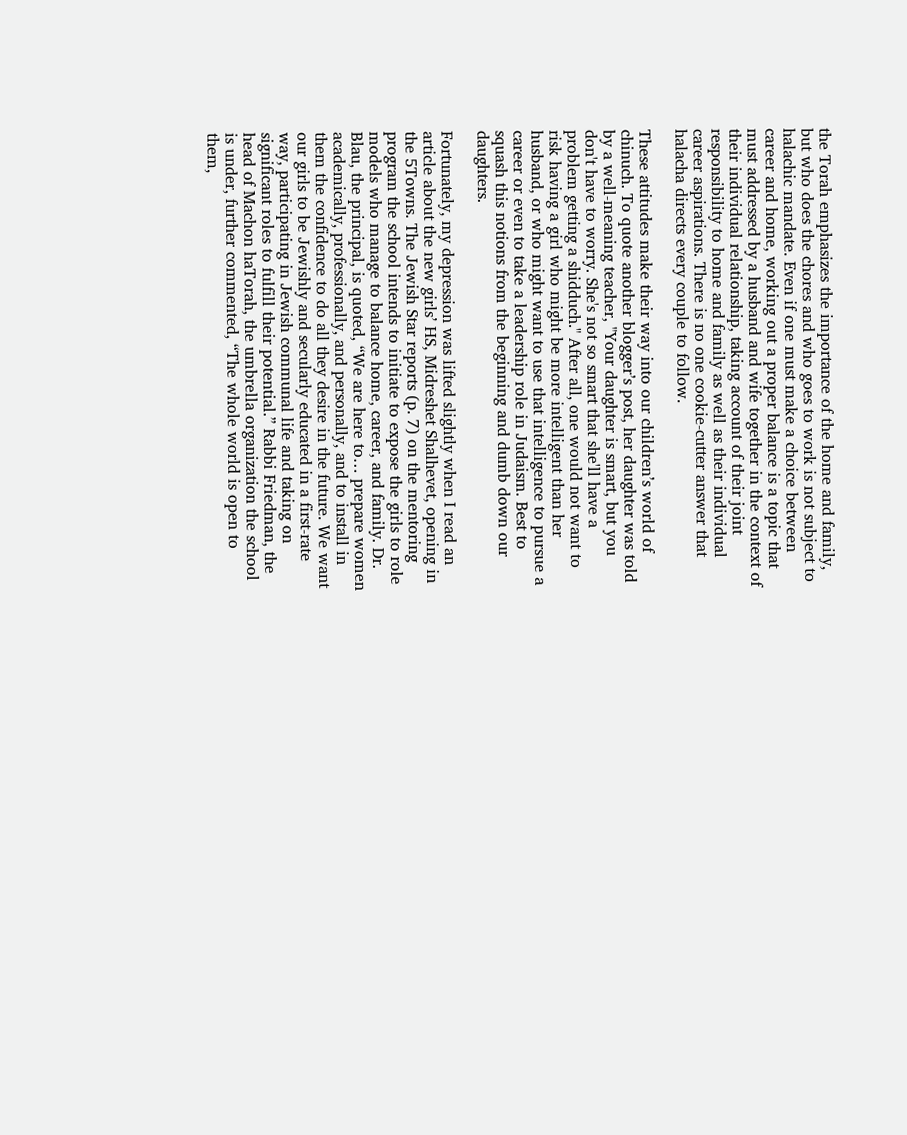the Torah emphasizes the importance of the home and family, but who does the chores and who goes to work is not subject to halachic mandate. Even if one must make a choice between career and home, working out a proper balance is a topic that must addressed by a husband and wife together in the context of their individual relationship, taking account of their joint responsibility to home and family as well as their individual career aspirations. There is no one cookie-cutter answer that halacha directs every couple to follow.

These attitudes make their way into our children’s world of chinuch. To quote another blogger’s post, her daughter was told by a well-meaning teacher, "Your daughter is smart, but you don't have to worry. She's not so smart that she'll have a problem getting a shidduch." After all, one would not want to risk having a girl who might be more intelligent than her husband, or who might want to use that intelligence to pursue a career or even to take a leadership role in Judaism. Best to squash this notions from the beginning and dumb down our daughters.

Fortunately, my depression was lifted slightly when I read an article about the new girls’ HS, Midreshet Shalhevet, opening in the 5Towns. The Jewish Star reports (p. 7) on the mentoring program the school intends to initiate to expose the girls to role models who manage to balance home, career, and family. Dr. Blau, the principal, is quoted, “We are here to… prepare women academically, professionally, and personally, and to install in them the confidence to do all they desire in the future. We want our girls to be Jewishly and secularly educated in a first-rate way, participating in Jewish communal life and taking on significant roles to fulfill their potential.” Rabbi Friedman, the head of Machon haTorah, the umbrella organization the school is under, further commented, “The whole world is open to them,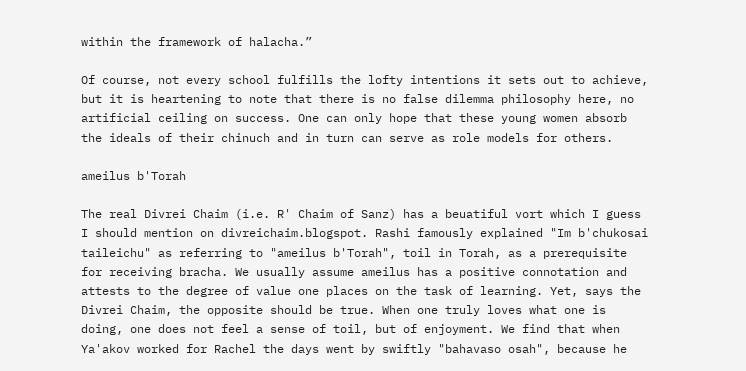within the framework of halacha.”

Of course, not every school fulfills the lofty intentions it sets out to achieve, but it is heartening to note that there is no false dilemma philosophy here, no artificial ceiling on success. One can only hope that these young women absorb the ideals of their chinuch and in turn can serve as role models for others.

ameilus b'Torah

The real Divrei Chaim (i.e. R' Chaim of Sanz) has a beuatiful vort which I guess I should mention on divreichaim.blogspot. Rashi famously explained "Im b'chukosai taileichu" as referring to "ameilus b'Torah", toil in Torah, as a prerequisite for receiving bracha. We usually assume ameilus has a positive connotation and attests to the degree of value one places on the task of learning. Yet, says the Divrei Chaim, the opposite should be true. When one truly loves what one is doing, one does not feel a sense of toil, but of enjoyment. We find that when Ya'akov worked for Rachel the days went by swiftly "bahavaso osah", because he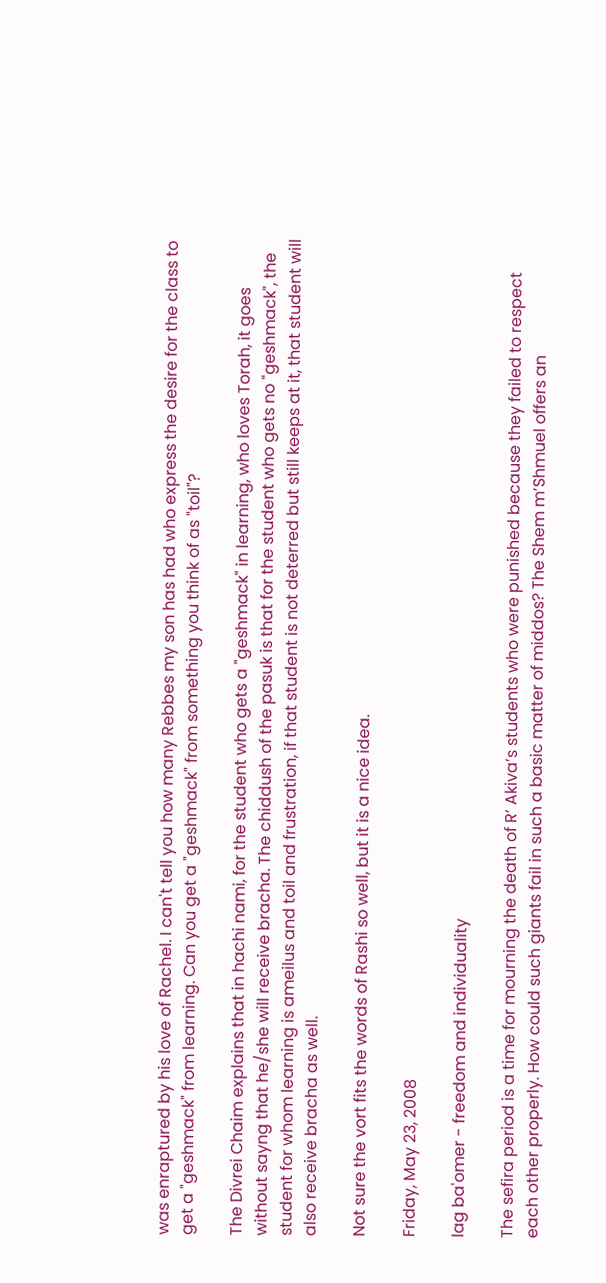was enraptured by his love of Rachel. I can't tell you how many Rebbes my son has had who express the desire for the class to get a "geshmack" from learning. Can you get a "geshmack" from something you think of as "toil"?

The Divrei Chaim explains that in hachi nami, for the student who gets a "geshmack" in learning, who loves Torah, it goes without sayng that he/she will receive bracha. The chiddush of the pasuk is that for the student who gets no "geshmack", the student for whom learning is ameilus and toil and frustration, if that student is not deterred but still keeps at it, that student will also receive bracha as well.

Not sure the vort fits the words of Rashi so well, but it is a nice idea.

Friday, May 23, 2008

lag ba'omer - freedom and individuality

The sefira period is a time for mourning the death of R’ Akiva’s students who were punished because they failed to respect each other properly. How could such giants fail in such a basic matter of middos? The Shem m’Shmuel offers an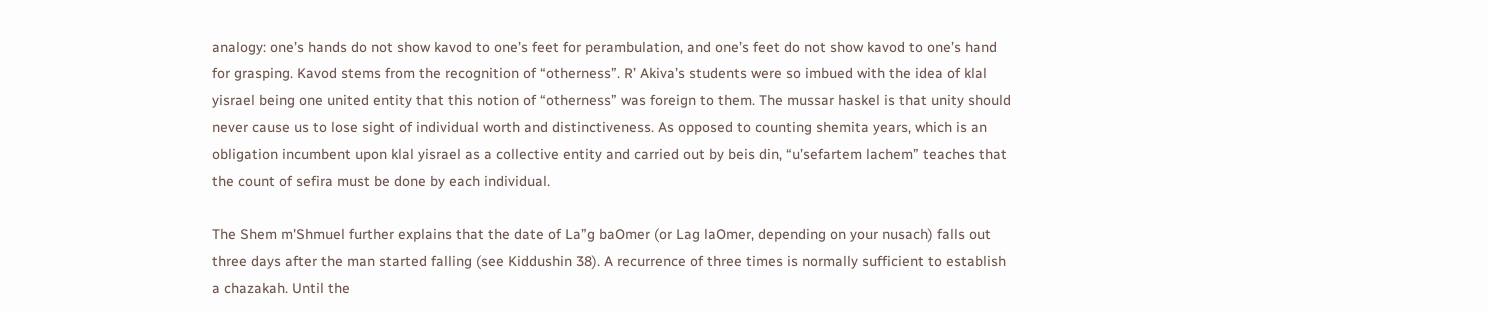analogy: one’s hands do not show kavod to one’s feet for perambulation, and one’s feet do not show kavod to one’s hand for grasping. Kavod stems from the recognition of “otherness”. R’ Akiva’s students were so imbued with the idea of klal yisrael being one united entity that this notion of “otherness” was foreign to them. The mussar haskel is that unity should never cause us to lose sight of individual worth and distinctiveness. As opposed to counting shemita years, which is an obligation incumbent upon klal yisrael as a collective entity and carried out by beis din, “u’sefartem lachem” teaches that the count of sefira must be done by each individual.

The Shem m'Shmuel further explains that the date of La”g baOmer (or Lag laOmer, depending on your nusach) falls out three days after the man started falling (see Kiddushin 38). A recurrence of three times is normally sufficient to establish a chazakah. Until the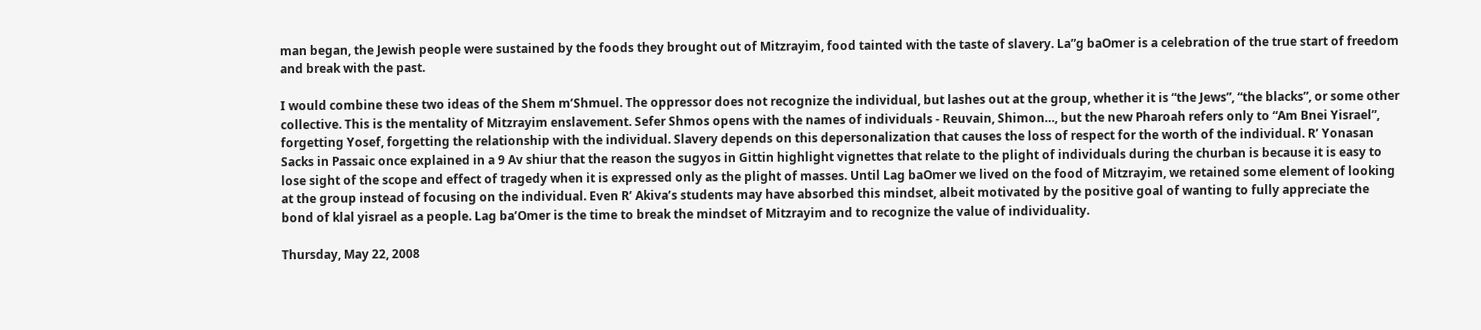man began, the Jewish people were sustained by the foods they brought out of Mitzrayim, food tainted with the taste of slavery. La”g baOmer is a celebration of the true start of freedom and break with the past.

I would combine these two ideas of the Shem m’Shmuel. The oppressor does not recognize the individual, but lashes out at the group, whether it is “the Jews”, “the blacks”, or some other collective. This is the mentality of Mitzrayim enslavement. Sefer Shmos opens with the names of individuals - Reuvain, Shimon…, but the new Pharoah refers only to “Am Bnei Yisrael”, forgetting Yosef, forgetting the relationship with the individual. Slavery depends on this depersonalization that causes the loss of respect for the worth of the individual. R’ Yonasan Sacks in Passaic once explained in a 9 Av shiur that the reason the sugyos in Gittin highlight vignettes that relate to the plight of individuals during the churban is because it is easy to lose sight of the scope and effect of tragedy when it is expressed only as the plight of masses. Until Lag baOmer we lived on the food of Mitzrayim, we retained some element of looking at the group instead of focusing on the individual. Even R’ Akiva’s students may have absorbed this mindset, albeit motivated by the positive goal of wanting to fully appreciate the bond of klal yisrael as a people. Lag ba’Omer is the time to break the mindset of Mitzrayim and to recognize the value of individuality.

Thursday, May 22, 2008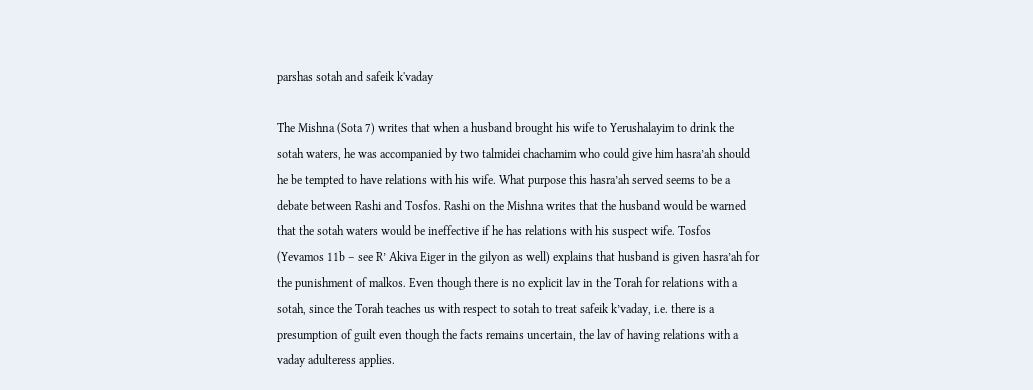parshas sotah and safeik k'vaday

The Mishna (Sota 7) writes that when a husband brought his wife to Yerushalayim to drink the sotah waters, he was accompanied by two talmidei chachamim who could give him hasra’ah should he be tempted to have relations with his wife. What purpose this hasra’ah served seems to be a debate between Rashi and Tosfos. Rashi on the Mishna writes that the husband would be warned that the sotah waters would be ineffective if he has relations with his suspect wife. Tosfos (Yevamos 11b – see R’ Akiva Eiger in the gilyon as well) explains that husband is given hasra’ah for the punishment of malkos. Even though there is no explicit lav in the Torah for relations with a sotah, since the Torah teaches us with respect to sotah to treat safeik k’vaday, i.e. there is a presumption of guilt even though the facts remains uncertain, the lav of having relations with a vaday adulteress applies.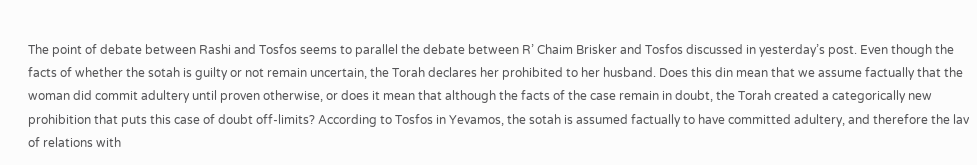The point of debate between Rashi and Tosfos seems to parallel the debate between R’ Chaim Brisker and Tosfos discussed in yesterday’s post. Even though the facts of whether the sotah is guilty or not remain uncertain, the Torah declares her prohibited to her husband. Does this din mean that we assume factually that the woman did commit adultery until proven otherwise, or does it mean that although the facts of the case remain in doubt, the Torah created a categorically new prohibition that puts this case of doubt off-limits? According to Tosfos in Yevamos, the sotah is assumed factually to have committed adultery, and therefore the lav of relations with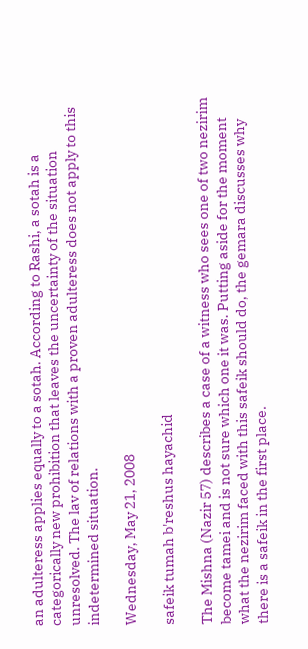an adulteress applies equally to a sotah. According to Rashi, a sotah is a categorically new prohibition that leaves the uncertainty of the situation unresolved. The lav of relations with a proven adulteress does not apply to this indetermined situation.

Wednesday, May 21, 2008

safeik tumah b'reshus hayachid

The Mishna (Nazir 57) describes a case of a witness who sees one of two nezirim become tamei and is not sure which one it was. Putting aside for the moment what the nezirim faced with this safeik should do, the gemara discusses why there is a safeik in the first place.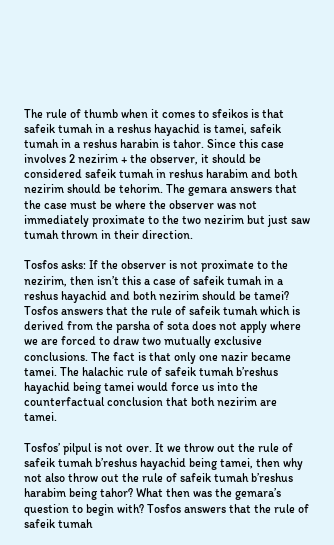The rule of thumb when it comes to sfeikos is that safeik tumah in a reshus hayachid is tamei, safeik tumah in a reshus harabin is tahor. Since this case involves 2 nezirim + the observer, it should be considered safeik tumah in reshus harabim and both nezirim should be tehorim. The gemara answers that the case must be where the observer was not immediately proximate to the two nezirim but just saw tumah thrown in their direction.

Tosfos asks: If the observer is not proximate to the nezirim, then isn’t this a case of safeik tumah in a reshus hayachid and both nezirim should be tamei? Tosfos answers that the rule of safeik tumah which is derived from the parsha of sota does not apply where we are forced to draw two mutually exclusive conclusions. The fact is that only one nazir became tamei. The halachic rule of safeik tumah b’reshus hayachid being tamei would force us into the counterfactual conclusion that both nezirim are tamei.

Tosfos’ pilpul is not over. It we throw out the rule of safeik tumah b’reshus hayachid being tamei, then why not also throw out the rule of safeik tumah b’reshus harabim being tahor? What then was the gemara’s question to begin with? Tosfos answers that the rule of safeik tumah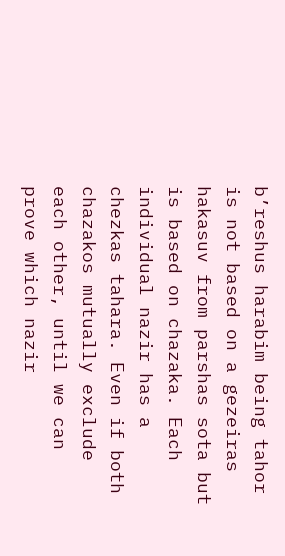b’reshus harabim being tahor is not based on a gezeiras hakasuv from parshas sota but is based on chazaka. Each individual nazir has a chezkas tahara. Even if both chazakos mutually exclude each other, until we can prove which nazir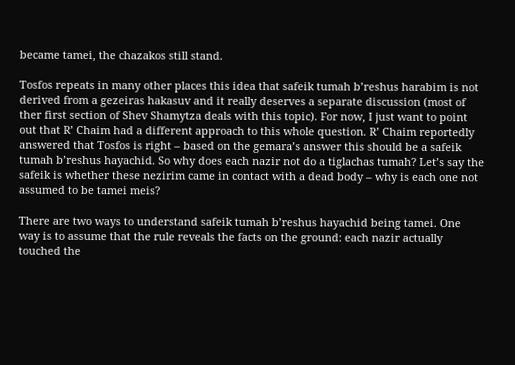became tamei, the chazakos still stand.

Tosfos repeats in many other places this idea that safeik tumah b’reshus harabim is not derived from a gezeiras hakasuv and it really deserves a separate discussion (most of ther first section of Shev Shamytza deals with this topic). For now, I just want to point out that R’ Chaim had a different approach to this whole question. R’ Chaim reportedly answered that Tosfos is right – based on the gemara’s answer this should be a safeik tumah b’reshus hayachid. So why does each nazir not do a tiglachas tumah? Let’s say the safeik is whether these nezirim came in contact with a dead body – why is each one not assumed to be tamei meis?

There are two ways to understand safeik tumah b’reshus hayachid being tamei. One way is to assume that the rule reveals the facts on the ground: each nazir actually touched the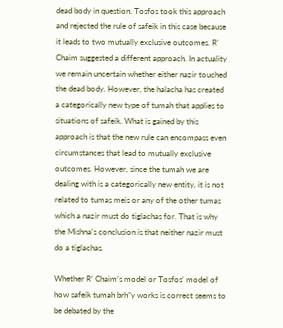dead body in question. Tosfos took this approach and rejected the rule of safeik in this case because it leads to two mutually exclusive outcomes. R’ Chaim suggested a different approach. In actuality we remain uncertain whether either nazir touched the dead body. However, the halacha has created a categorically new type of tumah that applies to situations of safeik. What is gained by this approach is that the new rule can encompass even circumstances that lead to mutually exclusive outcomes. However, since the tumah we are dealing with is a categorically new entity, it is not related to tumas meis or any of the other tumas which a nazir must do tiglachas for. That is why the Mishna's conclusion is that neither nazir must do a tiglachas.

Whether R’ Chaim’s model or Tosfos’ model of how safeik tumah brh”y works is correct seems to be debated by the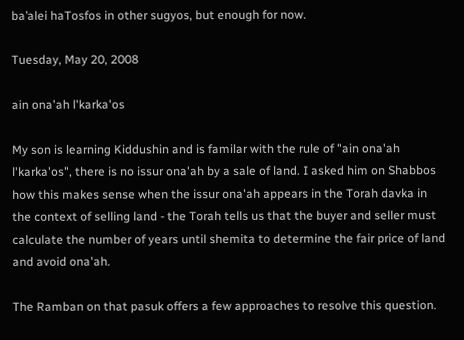ba’alei haTosfos in other sugyos, but enough for now.

Tuesday, May 20, 2008

ain ona'ah l'karka'os

My son is learning Kiddushin and is familar with the rule of "ain ona'ah l'karka'os", there is no issur ona'ah by a sale of land. I asked him on Shabbos how this makes sense when the issur ona'ah appears in the Torah davka in the context of selling land - the Torah tells us that the buyer and seller must calculate the number of years until shemita to determine the fair price of land and avoid ona'ah.

The Ramban on that pasuk offers a few approaches to resolve this question.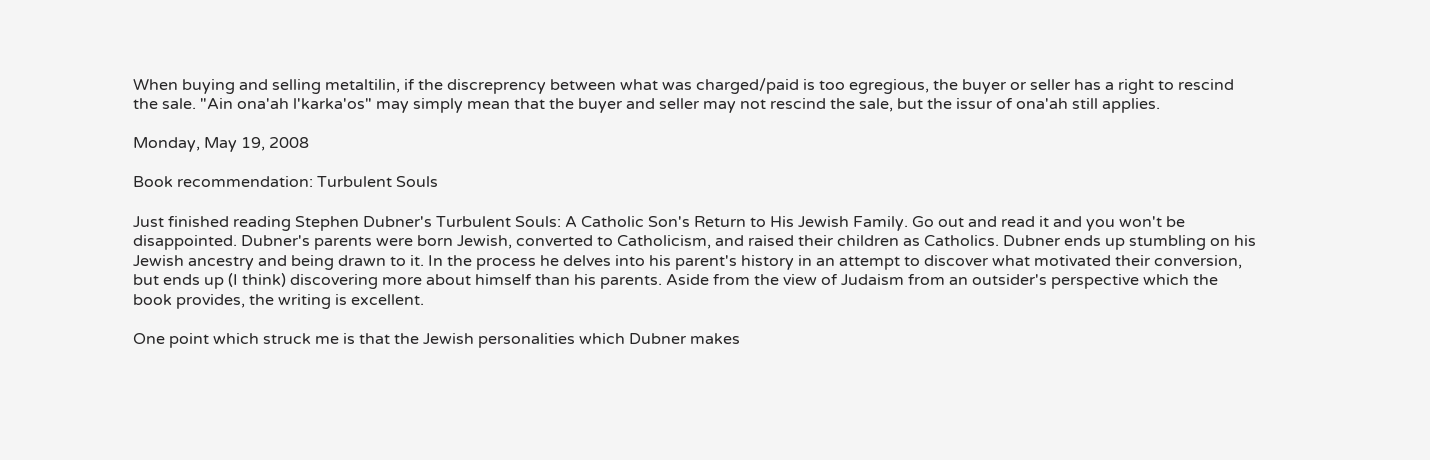When buying and selling metaltilin, if the discreprency between what was charged/paid is too egregious, the buyer or seller has a right to rescind the sale. "Ain ona'ah l'karka'os" may simply mean that the buyer and seller may not rescind the sale, but the issur of ona'ah still applies.

Monday, May 19, 2008

Book recommendation: Turbulent Souls

Just finished reading Stephen Dubner's Turbulent Souls: A Catholic Son's Return to His Jewish Family. Go out and read it and you won't be disappointed. Dubner's parents were born Jewish, converted to Catholicism, and raised their children as Catholics. Dubner ends up stumbling on his Jewish ancestry and being drawn to it. In the process he delves into his parent's history in an attempt to discover what motivated their conversion, but ends up (I think) discovering more about himself than his parents. Aside from the view of Judaism from an outsider's perspective which the book provides, the writing is excellent.

One point which struck me is that the Jewish personalities which Dubner makes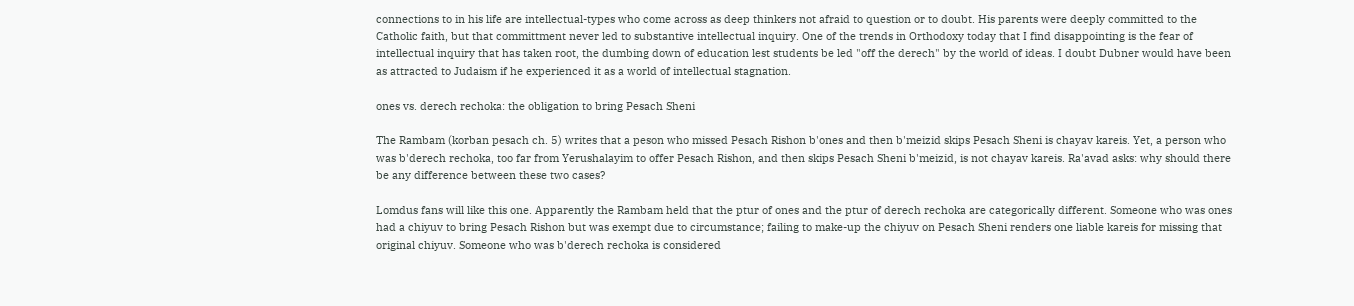connections to in his life are intellectual-types who come across as deep thinkers not afraid to question or to doubt. His parents were deeply committed to the Catholic faith, but that committment never led to substantive intellectual inquiry. One of the trends in Orthodoxy today that I find disappointing is the fear of intellectual inquiry that has taken root, the dumbing down of education lest students be led "off the derech" by the world of ideas. I doubt Dubner would have been as attracted to Judaism if he experienced it as a world of intellectual stagnation.

ones vs. derech rechoka: the obligation to bring Pesach Sheni

The Rambam (korban pesach ch. 5) writes that a peson who missed Pesach Rishon b'ones and then b'meizid skips Pesach Sheni is chayav kareis. Yet, a person who was b'derech rechoka, too far from Yerushalayim to offer Pesach Rishon, and then skips Pesach Sheni b'meizid, is not chayav kareis. Ra'avad asks: why should there be any difference between these two cases?

Lomdus fans will like this one. Apparently the Rambam held that the ptur of ones and the ptur of derech rechoka are categorically different. Someone who was ones had a chiyuv to bring Pesach Rishon but was exempt due to circumstance; failing to make-up the chiyuv on Pesach Sheni renders one liable kareis for missing that original chiyuv. Someone who was b'derech rechoka is considered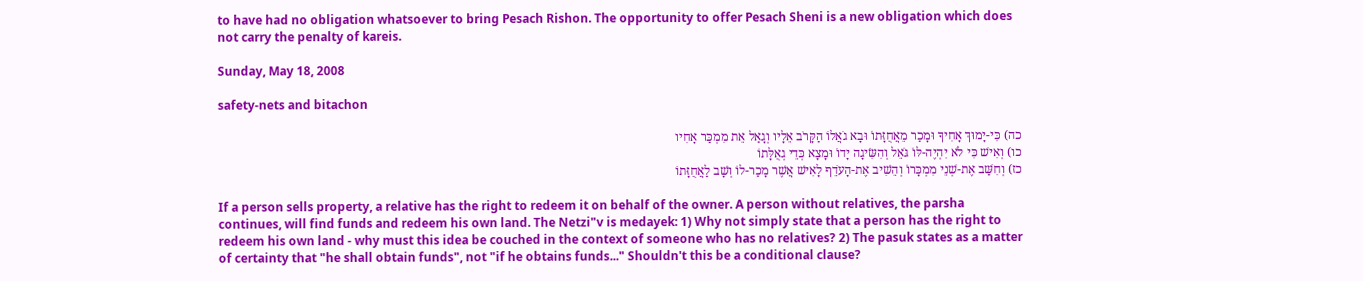to have had no obligation whatsoever to bring Pesach Rishon. The opportunity to offer Pesach Sheni is a new obligation which does not carry the penalty of kareis.

Sunday, May 18, 2008

safety-nets and bitachon

כה) כִּי-יָמוּךְ אָחִיךָ וּמָכַר מֵאֲחֻזָּתוֹ וּבָא גֹאֲלוֹ הַקָּרֹב אֵלָיו וְגָאַל אֵת מִמְכַּר אָחִיו
כו) וְאִישׁ כִּי לֹא יִהְיֶה-לּוֹ גֹּאֵל וְהִשִּׂיגָה יָדוֹ וּמָצָא כְּדֵי גְאֻלָּתוֹ
כז) וְחִשַּׁב אֶת-שְׁנֵי מִמְכָּרוֹ וְהֵשִׁיב אֶת-הָעֹדֵף לָאִישׁ אֲשֶׁר מָכַר-לוֹ וְשָׁב לַאֲחֻזָּתוֹ

If a person sells property, a relative has the right to redeem it on behalf of the owner. A person without relatives, the parsha continues, will find funds and redeem his own land. The Netzi"v is medayek: 1) Why not simply state that a person has the right to redeem his own land - why must this idea be couched in the context of someone who has no relatives? 2) The pasuk states as a matter of certainty that "he shall obtain funds", not "if he obtains funds..." Shouldn't this be a conditional clause?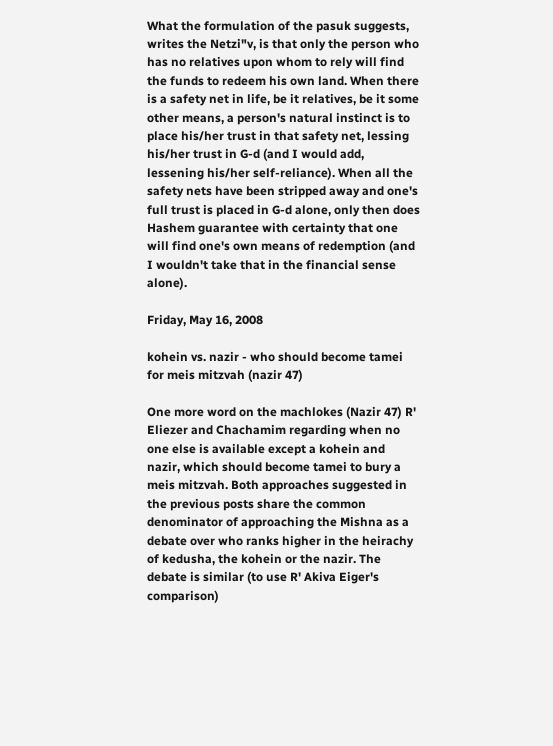What the formulation of the pasuk suggests, writes the Netzi"v, is that only the person who has no relatives upon whom to rely will find the funds to redeem his own land. When there is a safety net in life, be it relatives, be it some other means, a person's natural instinct is to place his/her trust in that safety net, lessing his/her trust in G-d (and I would add, lessening his/her self-reliance). When all the safety nets have been stripped away and one's full trust is placed in G-d alone, only then does Hashem guarantee with certainty that one will find one's own means of redemption (and I wouldn't take that in the financial sense alone).

Friday, May 16, 2008

kohein vs. nazir - who should become tamei for meis mitzvah (nazir 47)

One more word on the machlokes (Nazir 47) R' Eliezer and Chachamim regarding when no one else is available except a kohein and nazir, which should become tamei to bury a meis mitzvah. Both approaches suggested in the previous posts share the common denominator of approaching the Mishna as a debate over who ranks higher in the heirachy of kedusha, the kohein or the nazir. The debate is similar (to use R' Akiva Eiger's comparison)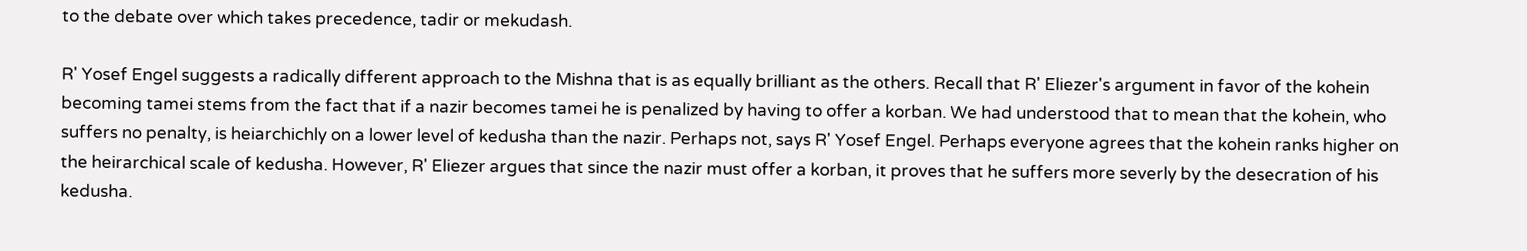to the debate over which takes precedence, tadir or mekudash.

R' Yosef Engel suggests a radically different approach to the Mishna that is as equally brilliant as the others. Recall that R' Eliezer's argument in favor of the kohein becoming tamei stems from the fact that if a nazir becomes tamei he is penalized by having to offer a korban. We had understood that to mean that the kohein, who suffers no penalty, is heiarchichly on a lower level of kedusha than the nazir. Perhaps not, says R' Yosef Engel. Perhaps everyone agrees that the kohein ranks higher on the heirarchical scale of kedusha. However, R' Eliezer argues that since the nazir must offer a korban, it proves that he suffers more severly by the desecration of his kedusha.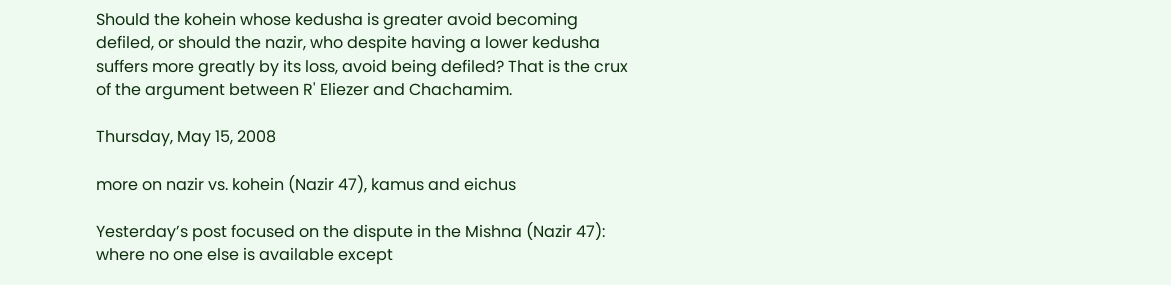Should the kohein whose kedusha is greater avoid becoming defiled, or should the nazir, who despite having a lower kedusha suffers more greatly by its loss, avoid being defiled? That is the crux of the argument between R' Eliezer and Chachamim.

Thursday, May 15, 2008

more on nazir vs. kohein (Nazir 47), kamus and eichus

Yesterday’s post focused on the dispute in the Mishna (Nazir 47): where no one else is available except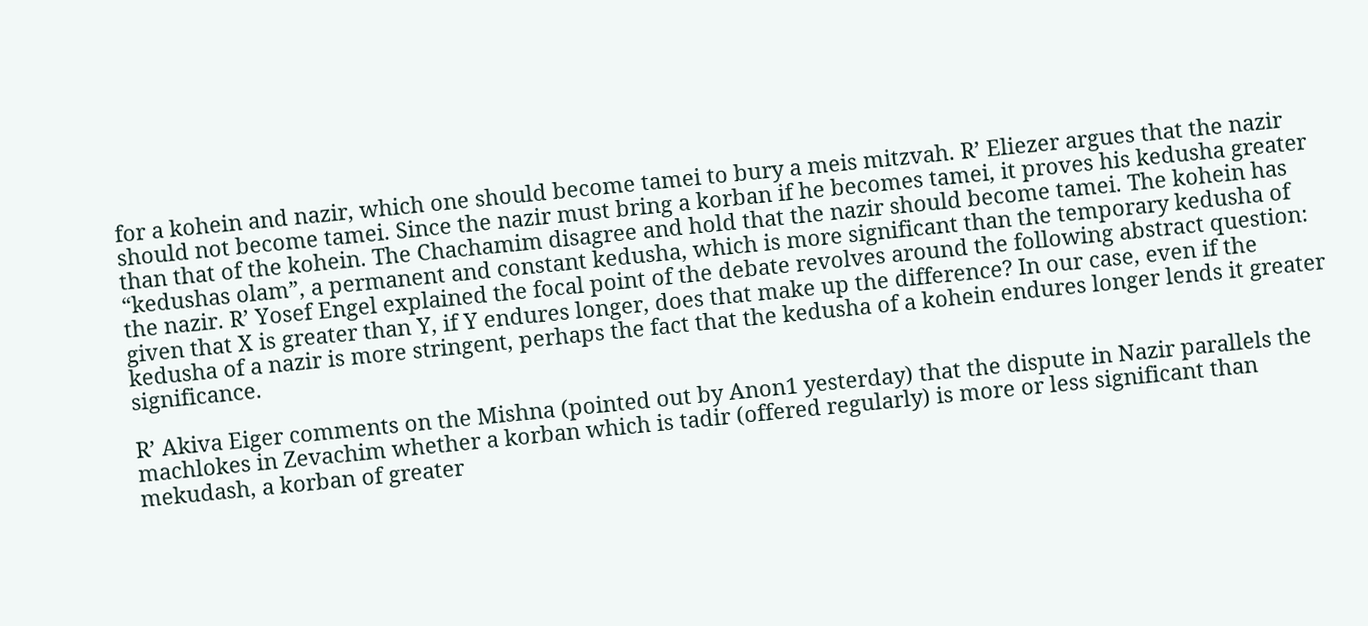for a kohein and nazir, which one should become tamei to bury a meis mitzvah. R’ Eliezer argues that the nazir should not become tamei. Since the nazir must bring a korban if he becomes tamei, it proves his kedusha greater than that of the kohein. The Chachamim disagree and hold that the nazir should become tamei. The kohein has “kedushas olam”, a permanent and constant kedusha, which is more significant than the temporary kedusha of the nazir. R’ Yosef Engel explained the focal point of the debate revolves around the following abstract question: given that X is greater than Y, if Y endures longer, does that make up the difference? In our case, even if the kedusha of a nazir is more stringent, perhaps the fact that the kedusha of a kohein endures longer lends it greater significance.

R’ Akiva Eiger comments on the Mishna (pointed out by Anon1 yesterday) that the dispute in Nazir parallels the machlokes in Zevachim whether a korban which is tadir (offered regularly) is more or less significant than mekudash, a korban of greater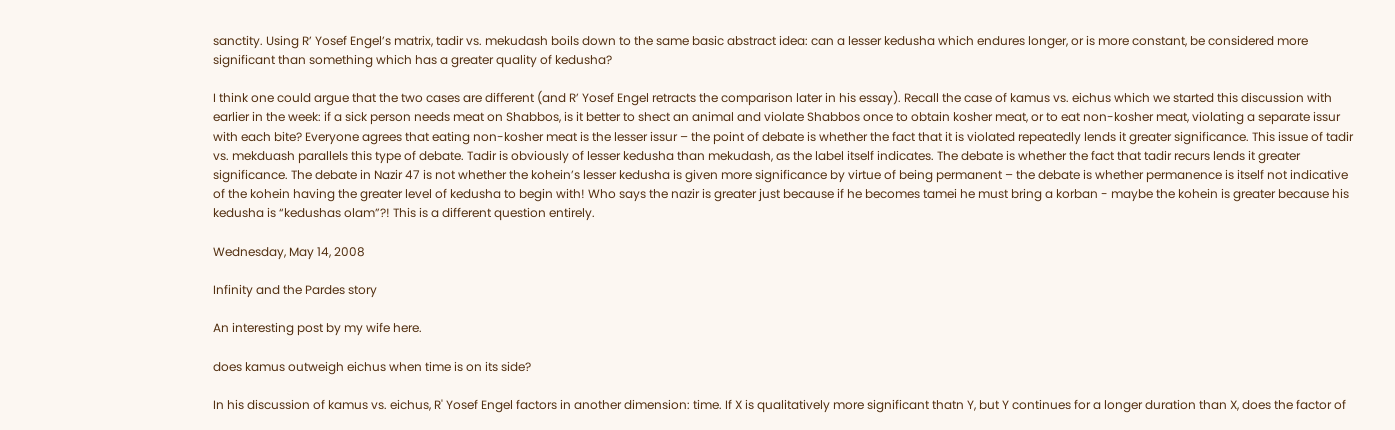sanctity. Using R’ Yosef Engel’s matrix, tadir vs. mekudash boils down to the same basic abstract idea: can a lesser kedusha which endures longer, or is more constant, be considered more significant than something which has a greater quality of kedusha?

I think one could argue that the two cases are different (and R’ Yosef Engel retracts the comparison later in his essay). Recall the case of kamus vs. eichus which we started this discussion with earlier in the week: if a sick person needs meat on Shabbos, is it better to shect an animal and violate Shabbos once to obtain kosher meat, or to eat non-kosher meat, violating a separate issur with each bite? Everyone agrees that eating non-kosher meat is the lesser issur – the point of debate is whether the fact that it is violated repeatedly lends it greater significance. This issue of tadir vs. mekduash parallels this type of debate. Tadir is obviously of lesser kedusha than mekudash, as the label itself indicates. The debate is whether the fact that tadir recurs lends it greater significance. The debate in Nazir 47 is not whether the kohein’s lesser kedusha is given more significance by virtue of being permanent – the debate is whether permanence is itself not indicative of the kohein having the greater level of kedusha to begin with! Who says the nazir is greater just because if he becomes tamei he must bring a korban - maybe the kohein is greater because his kedusha is “kedushas olam”?! This is a different question entirely.

Wednesday, May 14, 2008

Infinity and the Pardes story

An interesting post by my wife here.

does kamus outweigh eichus when time is on its side?

In his discussion of kamus vs. eichus, R' Yosef Engel factors in another dimension: time. If X is qualitatively more significant thatn Y, but Y continues for a longer duration than X, does the factor of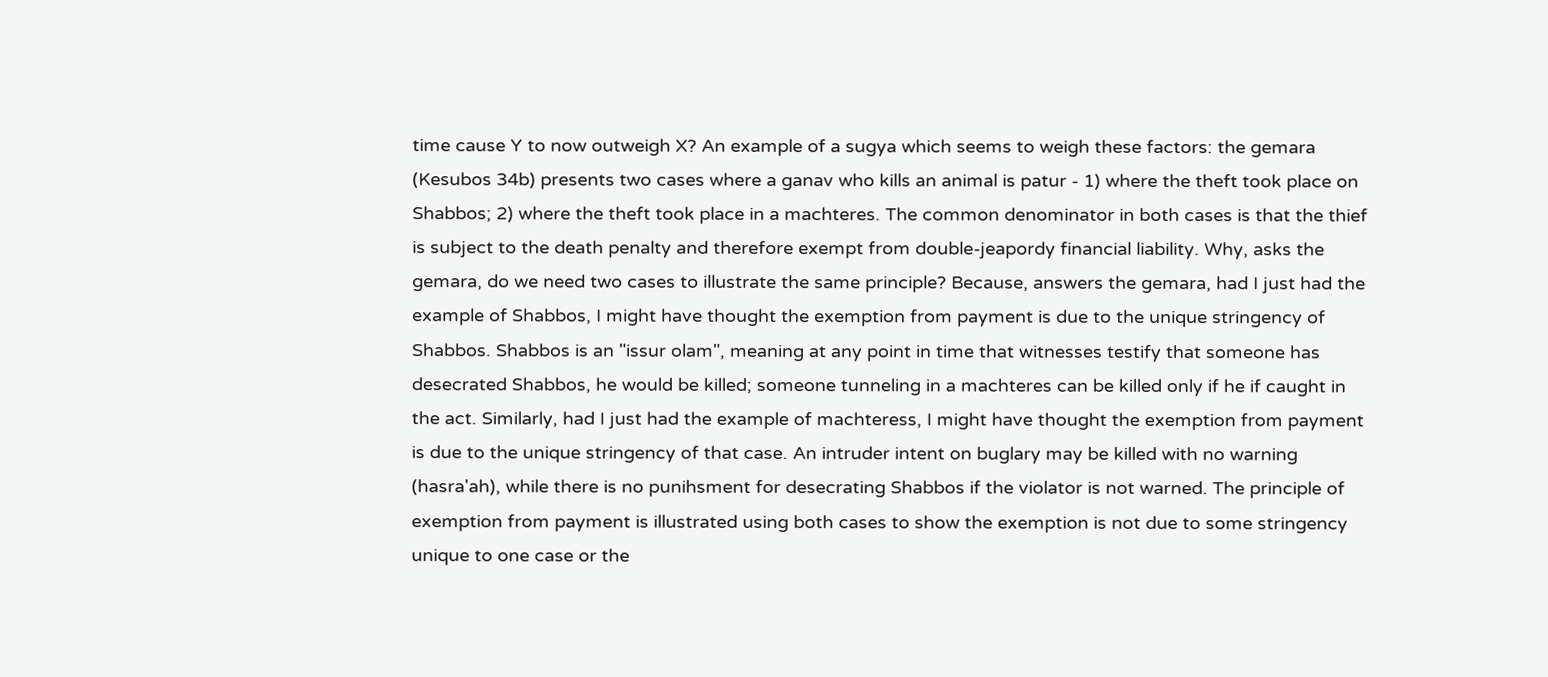time cause Y to now outweigh X? An example of a sugya which seems to weigh these factors: the gemara (Kesubos 34b) presents two cases where a ganav who kills an animal is patur - 1) where the theft took place on Shabbos; 2) where the theft took place in a machteres. The common denominator in both cases is that the thief is subject to the death penalty and therefore exempt from double-jeapordy financial liability. Why, asks the gemara, do we need two cases to illustrate the same principle? Because, answers the gemara, had I just had the example of Shabbos, I might have thought the exemption from payment is due to the unique stringency of Shabbos. Shabbos is an "issur olam", meaning at any point in time that witnesses testify that someone has desecrated Shabbos, he would be killed; someone tunneling in a machteres can be killed only if he if caught in the act. Similarly, had I just had the example of machteress, I might have thought the exemption from payment is due to the unique stringency of that case. An intruder intent on buglary may be killed with no warning (hasra'ah), while there is no punihsment for desecrating Shabbos if the violator is not warned. The principle of exemption from payment is illustrated using both cases to show the exemption is not due to some stringency unique to one case or the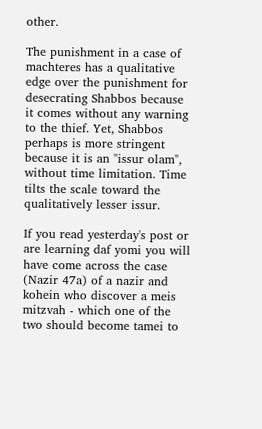other.

The punishment in a case of machteres has a qualitative edge over the punishment for desecrating Shabbos because it comes without any warning to the thief. Yet, Shabbos perhaps is more stringent because it is an "issur olam", without time limitation. Time tilts the scale toward the qualitatively lesser issur.

If you read yesterday's post or are learning daf yomi you will have come across the case (Nazir 47a) of a nazir and kohein who discover a meis mitzvah - which one of the two should become tamei to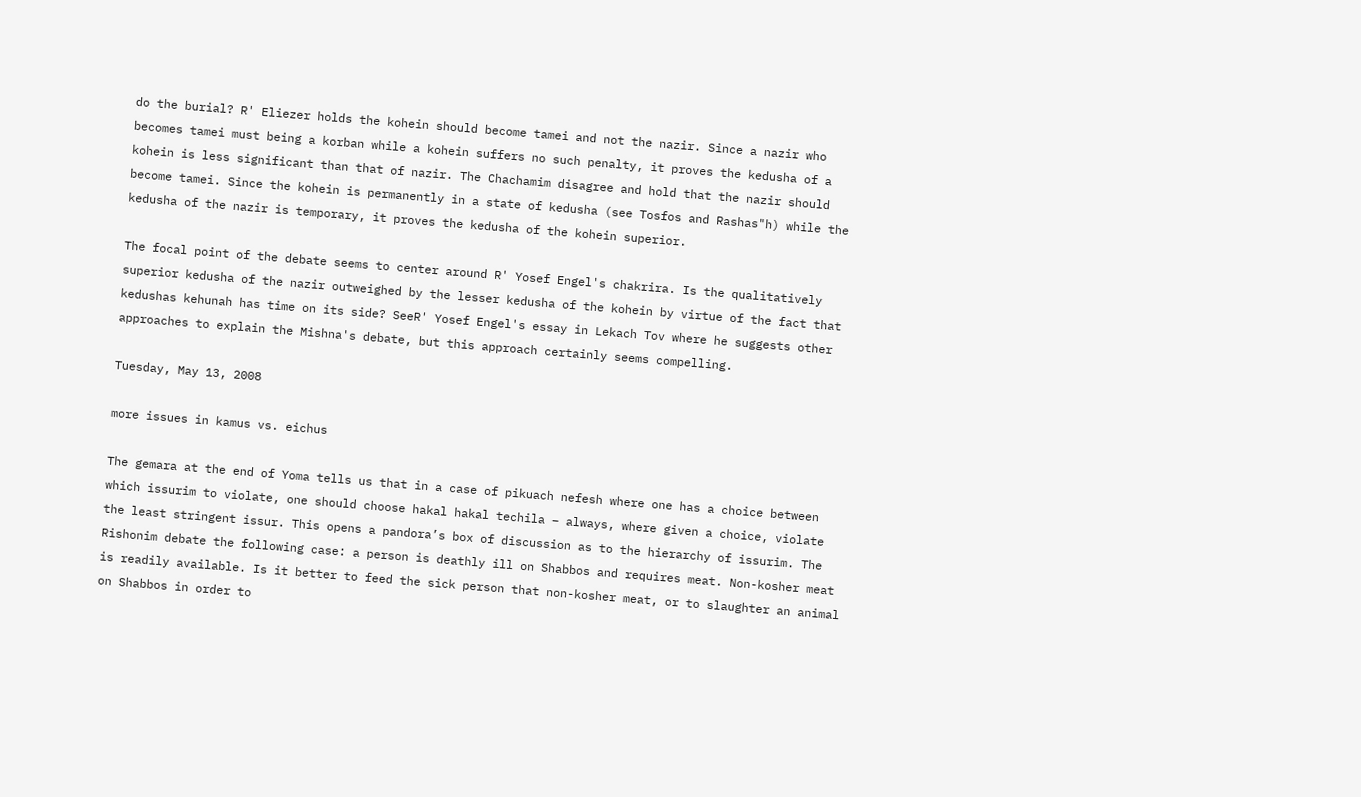do the burial? R' Eliezer holds the kohein should become tamei and not the nazir. Since a nazir who becomes tamei must being a korban while a kohein suffers no such penalty, it proves the kedusha of a kohein is less significant than that of nazir. The Chachamim disagree and hold that the nazir should become tamei. Since the kohein is permanently in a state of kedusha (see Tosfos and Rashas"h) while the kedusha of the nazir is temporary, it proves the kedusha of the kohein superior.

The focal point of the debate seems to center around R' Yosef Engel's chakrira. Is the qualitatively superior kedusha of the nazir outweighed by the lesser kedusha of the kohein by virtue of the fact that kedushas kehunah has time on its side? SeeR' Yosef Engel's essay in Lekach Tov where he suggests other approaches to explain the Mishna's debate, but this approach certainly seems compelling.

Tuesday, May 13, 2008

more issues in kamus vs. eichus

The gemara at the end of Yoma tells us that in a case of pikuach nefesh where one has a choice between which issurim to violate, one should choose hakal hakal techila – always, where given a choice, violate the least stringent issur. This opens a pandora’s box of discussion as to the hierarchy of issurim. The Rishonim debate the following case: a person is deathly ill on Shabbos and requires meat. Non-kosher meat is readily available. Is it better to feed the sick person that non-kosher meat, or to slaughter an animal on Shabbos in order to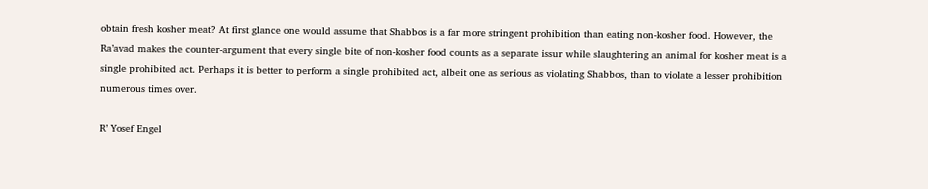obtain fresh kosher meat? At first glance one would assume that Shabbos is a far more stringent prohibition than eating non-kosher food. However, the Ra’avad makes the counter-argument that every single bite of non-kosher food counts as a separate issur while slaughtering an animal for kosher meat is a single prohibited act. Perhaps it is better to perform a single prohibited act, albeit one as serious as violating Shabbos, than to violate a lesser prohibition numerous times over.

R’ Yosef Engel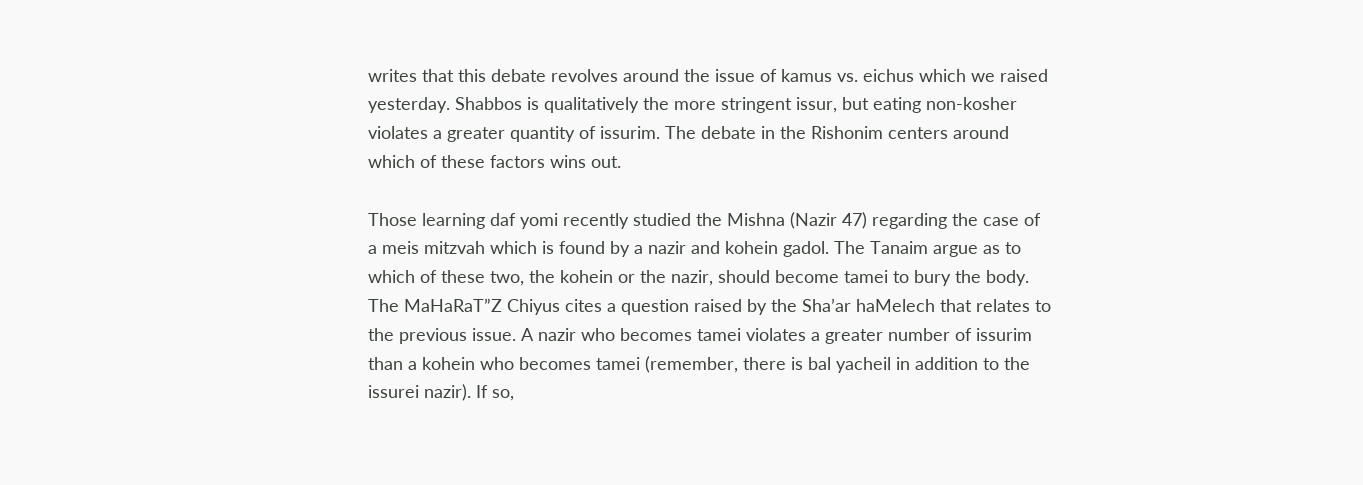writes that this debate revolves around the issue of kamus vs. eichus which we raised yesterday. Shabbos is qualitatively the more stringent issur, but eating non-kosher violates a greater quantity of issurim. The debate in the Rishonim centers around which of these factors wins out.

Those learning daf yomi recently studied the Mishna (Nazir 47) regarding the case of a meis mitzvah which is found by a nazir and kohein gadol. The Tanaim argue as to which of these two, the kohein or the nazir, should become tamei to bury the body. The MaHaRaT”Z Chiyus cites a question raised by the Sha’ar haMelech that relates to the previous issue. A nazir who becomes tamei violates a greater number of issurim than a kohein who becomes tamei (remember, there is bal yacheil in addition to the issurei nazir). If so,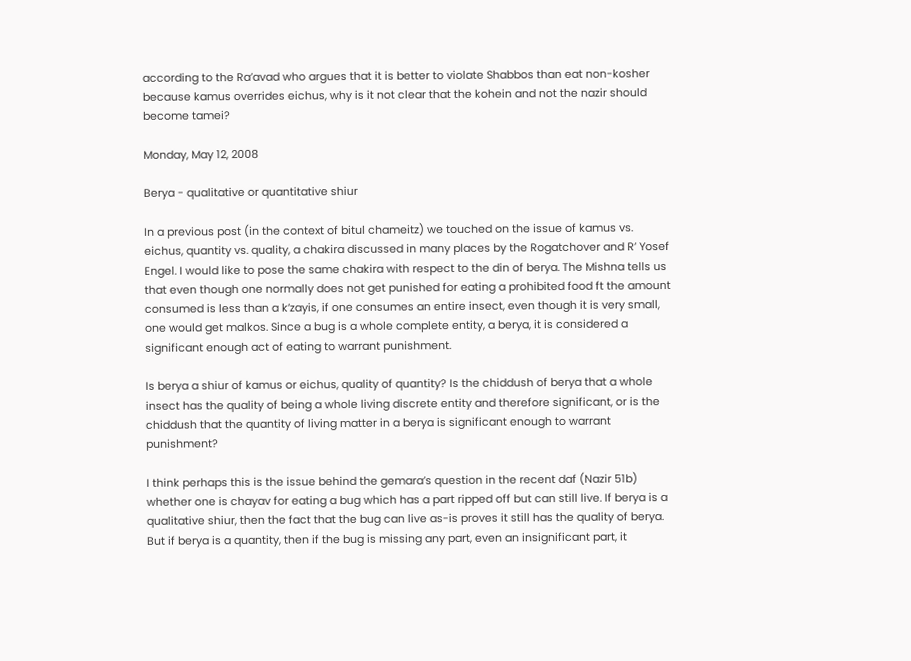according to the Ra’avad who argues that it is better to violate Shabbos than eat non-kosher because kamus overrides eichus, why is it not clear that the kohein and not the nazir should become tamei?

Monday, May 12, 2008

Berya - qualitative or quantitative shiur

In a previous post (in the context of bitul chameitz) we touched on the issue of kamus vs. eichus, quantity vs. quality, a chakira discussed in many places by the Rogatchover and R’ Yosef Engel. I would like to pose the same chakira with respect to the din of berya. The Mishna tells us that even though one normally does not get punished for eating a prohibited food ft the amount consumed is less than a k’zayis, if one consumes an entire insect, even though it is very small, one would get malkos. Since a bug is a whole complete entity, a berya, it is considered a significant enough act of eating to warrant punishment.

Is berya a shiur of kamus or eichus, quality of quantity? Is the chiddush of berya that a whole insect has the quality of being a whole living discrete entity and therefore significant, or is the chiddush that the quantity of living matter in a berya is significant enough to warrant punishment?

I think perhaps this is the issue behind the gemara’s question in the recent daf (Nazir 51b) whether one is chayav for eating a bug which has a part ripped off but can still live. If berya is a qualitative shiur, then the fact that the bug can live as-is proves it still has the quality of berya. But if berya is a quantity, then if the bug is missing any part, even an insignificant part, it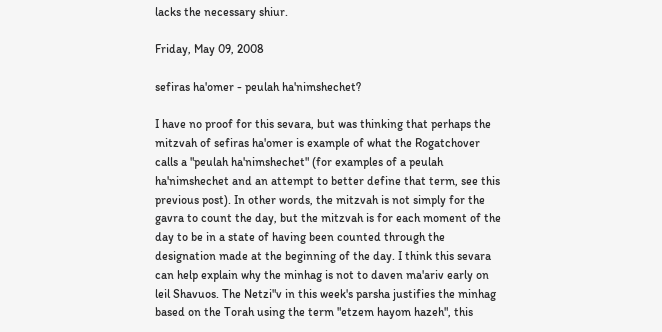lacks the necessary shiur.

Friday, May 09, 2008

sefiras ha'omer - peulah ha'nimshechet?

I have no proof for this sevara, but was thinking that perhaps the mitzvah of sefiras ha'omer is example of what the Rogatchover calls a "peulah ha'nimshechet" (for examples of a peulah ha'nimshechet and an attempt to better define that term, see this previous post). In other words, the mitzvah is not simply for the gavra to count the day, but the mitzvah is for each moment of the day to be in a state of having been counted through the designation made at the beginning of the day. I think this sevara can help explain why the minhag is not to daven ma'ariv early on leil Shavuos. The Netzi"v in this week's parsha justifies the minhag based on the Torah using the term "etzem hayom hazeh", this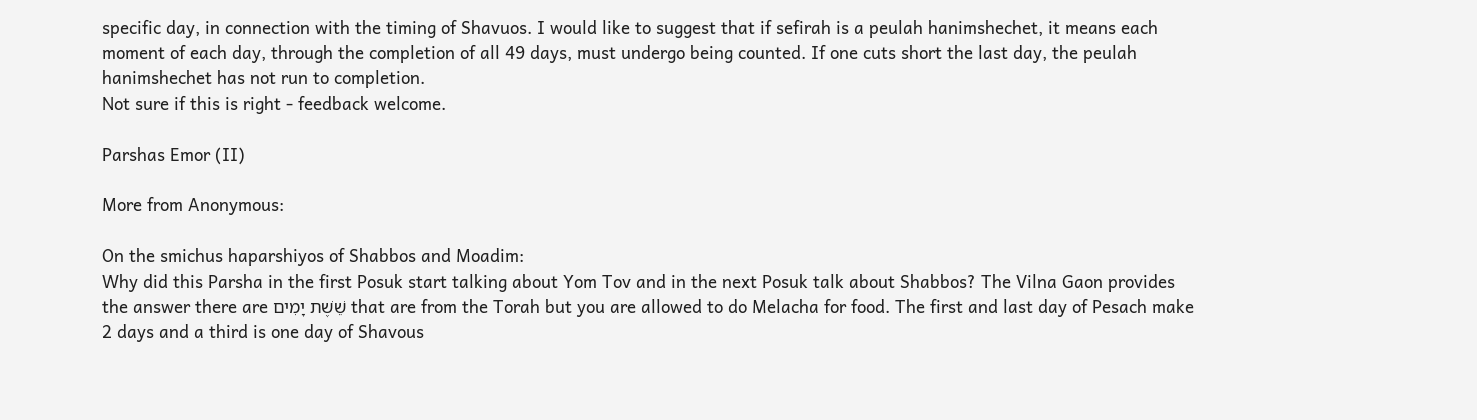specific day, in connection with the timing of Shavuos. I would like to suggest that if sefirah is a peulah hanimshechet, it means each moment of each day, through the completion of all 49 days, must undergo being counted. If one cuts short the last day, the peulah hanimshechet has not run to completion.
Not sure if this is right - feedback welcome.

Parshas Emor (II)

More from Anonymous:

On the smichus haparshiyos of Shabbos and Moadim:
Why did this Parsha in the first Posuk start talking about Yom Tov and in the next Posuk talk about Shabbos? The Vilna Gaon provides the answer there are שֵׁשֶׁת יָמִים that are from the Torah but you are allowed to do Melacha for food. The first and last day of Pesach make 2 days and a third is one day of Shavous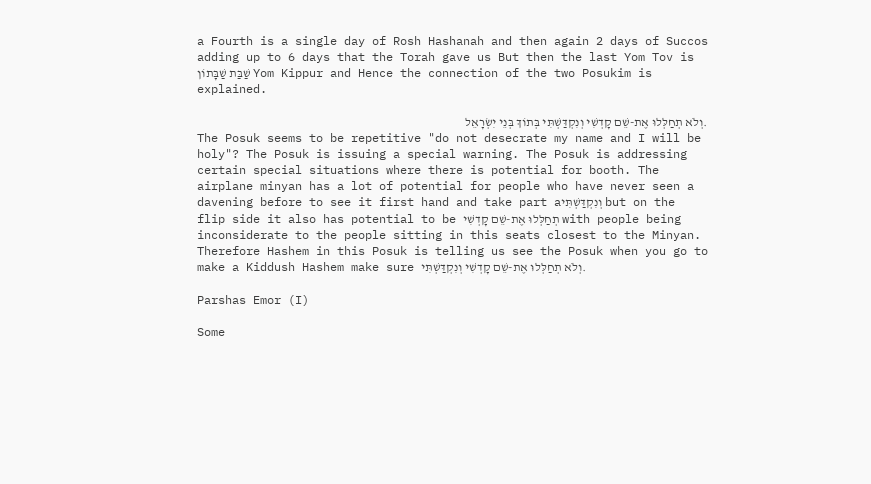a Fourth is a single day of Rosh Hashanah and then again 2 days of Succos adding up to 6 days that the Torah gave us But then the last Yom Tov is שַׁבַּת שַׁבָּתוֹן Yom Kippur and Hence the connection of the two Posukim is explained.

.וְלֹא תְחַלְּלוּ אֶת-שֵׁם קָדְשִׁי וְנִקְדַּשְׁתִּי בְּתוֹךְ בְּנֵי יִשְׂרָאֵל
The Posuk seems to be repetitive "do not desecrate my name and I will be holy"? The Posuk is issuing a special warning. The Posuk is addressing certain special situations where there is potential for booth. The airplane minyan has a lot of potential for people who have never seen a davening before to see it first hand and take part aוְנִקְדַּשְׁתִּי but on the flip side it also has potential to be תְחַלְּלוּ אֶת-שֵׁם קָדְשִׁי with people being inconsiderate to the people sitting in this seats closest to the Minyan. Therefore Hashem in this Posuk is telling us see the Posuk when you go to make a Kiddush Hashem make sure וְלֹא תְחַלְּלוּ אֶת-שֵׁם קָדְשִׁי וְנִקְדַּשְׁתִּי.

Parshas Emor (I)

Some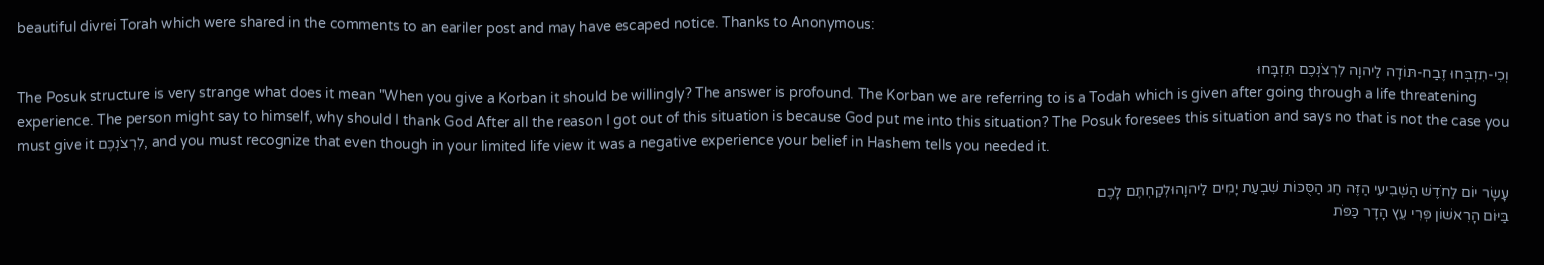beautiful divrei Torah which were shared in the comments to an eariler post and may have escaped notice. Thanks to Anonymous:

וְכִי-תִזְבְּחוּ זֶבַח-תּוֹדָה לַיהוָה לִרְצֹנְכֶם תִּזְבָּחוּ
The Posuk structure is very strange what does it mean "When you give a Korban it should be willingly? The answer is profound. The Korban we are referring to is a Todah which is given after going through a life threatening experience. The person might say to himself, why should I thank God After all the reason I got out of this situation is because God put me into this situation? The Posuk foresees this situation and says no that is not the case you must give it לִרְצֹנְכֶם, and you must recognize that even though in your limited life view it was a negative experience your belief in Hashem tells you needed it.

עָשָׂר יוֹם לַחֹדֶשׁ הַשְּׁבִיעִי הַזֶּה חַג הַסֻּכּוֹת שִׁבְעַת יָמִים לַיהוָהוּלְקַחְתֶּם לָכֶם
בַּיּוֹם הָרִאשׁוֹן פְּרִי עֵץ הָדָר כַּפֹּת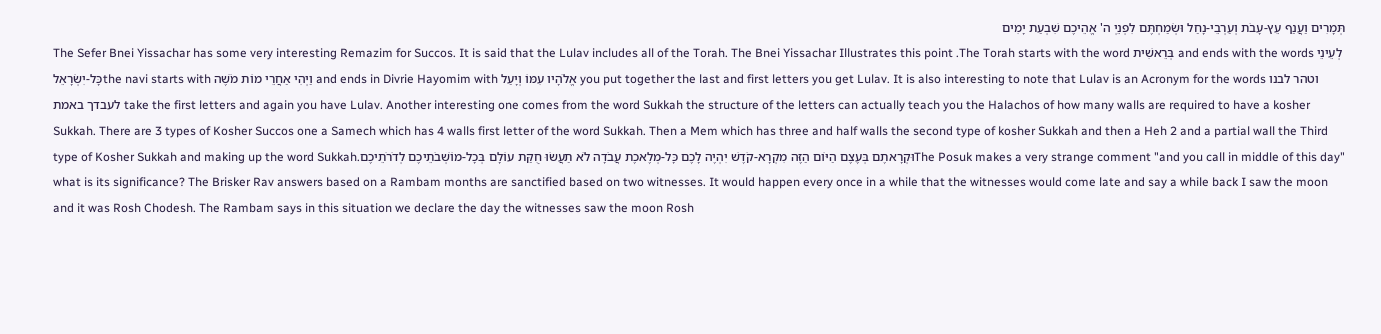תְּמָרִים וַעֲנַף עֵץ-עָבֹת וְעַרְבֵי-נָחַל וּשְׂמַחְתֶּם לִפְנֵיְ ה' אֱהֵיכֶם שִׁבְעַת יָמִים
The Sefer Bnei Yissachar has some very interesting Remazim for Succos. It is said that the Lulav includes all of the Torah. The Bnei Yissachar Illustrates this point .The Torah starts with the word בְּרֵאשִׁית and ends with the words לְעֵינֵי כָּל-יִשְׂרָאֵלthe navi starts with וַיְהִי אַחֲרֵי מוֹת מֹשֶׁה and ends in Divrie Hayomim with אֱלֹהָיו עִמּוֹ וְיָעַל you put together the last and first letters you get Lulav. It is also interesting to note that Lulav is an Acronym for the words וטהר לבנו לעבדך באמת take the first letters and again you have Lulav. Another interesting one comes from the word Sukkah the structure of the letters can actually teach you the Halachos of how many walls are required to have a kosher Sukkah. There are 3 types of Kosher Succos one a Samech which has 4 walls first letter of the word Sukkah. Then a Mem which has three and half walls the second type of kosher Sukkah and then a Heh 2 and a partial wall the Third type of Kosher Sukkah and making up the word Sukkah.וּקְרָאתֶם בְּעֶצֶם הַיּוֹם הַזֶּה מִקְרָא-קֹדֶשׁ יִהְיֶה לָכֶם כָּל-מְלֶאכֶת עֲבֹדָה לֹא תַעֲשׂוּ חֻקַּת עוֹלָם בְּכָל-מוֹשְׁבֹתֵיכֶם לְדֹרֹתֵיכֶםThe Posuk makes a very strange comment "and you call in middle of this day" what is its significance? The Brisker Rav answers based on a Rambam months are sanctified based on two witnesses. It would happen every once in a while that the witnesses would come late and say a while back I saw the moon and it was Rosh Chodesh. The Rambam says in this situation we declare the day the witnesses saw the moon Rosh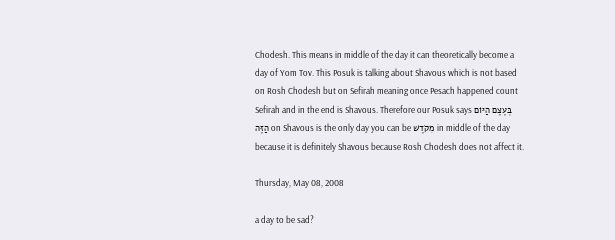Chodesh. This means in middle of the day it can theoretically become a day of Yom Tov. This Posuk is talking about Shavous which is not based on Rosh Chodesh but on Sefirah meaning once Pesach happened count Sefirah and in the end is Shavous. Therefore our Posuk says בְּעֶצֶם הַיּוֹם הַזֶּה on Shavous is the only day you can be מִקֹדֶשׁ in middle of the day because it is definitely Shavous because Rosh Chodesh does not affect it.

Thursday, May 08, 2008

a day to be sad?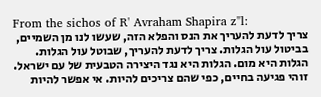From the sichos of R' Avraham Shapira z"l:
צריך לדעת להעריך את הנס והפלא הזה, שעשו לנו מן השמיים, בביטול עול הגלות. צריך לדעת להעריך, שבוטל עול הגלות. הגלות היא מום. הגלות היא נגד היצירה הטבעית של עם ישראל. זוהי פגיעה בחיים, כפי שהם צריכים להיות. אי אפשר להיות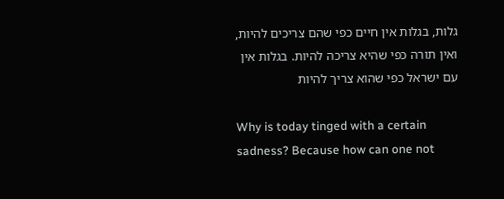גלות, בגלות אין חיים כפי שהם צריכים להיות, ואין תורה כפי שהיא צריכה להיות. בגלות אין עם ישראל כפי שהוא צריך להיות

Why is today tinged with a certain sadness? Because how can one not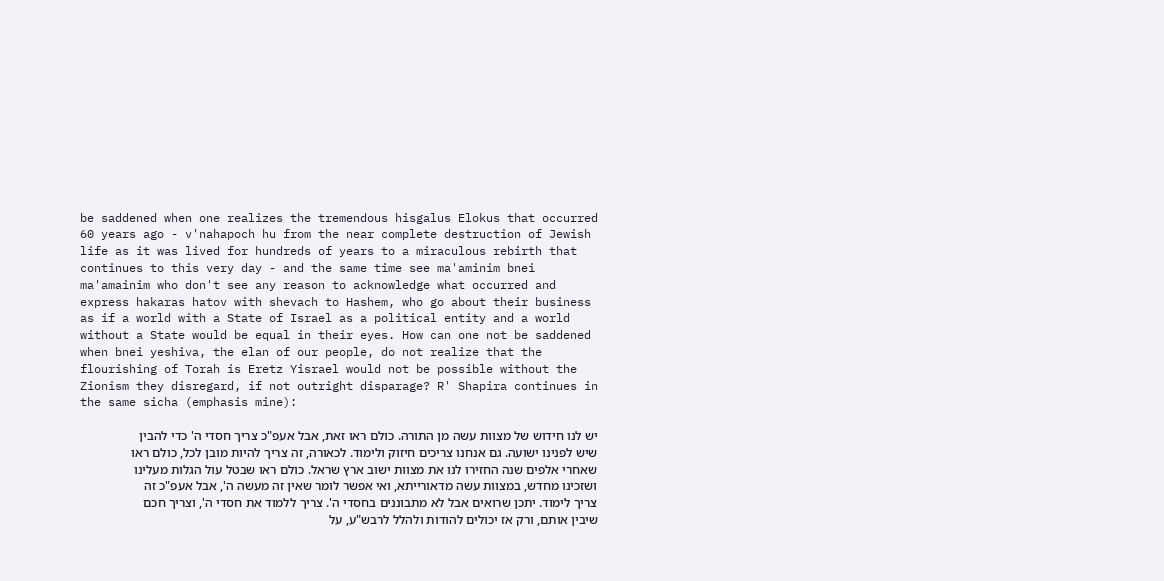be saddened when one realizes the tremendous hisgalus Elokus that occurred 60 years ago - v'nahapoch hu from the near complete destruction of Jewish life as it was lived for hundreds of years to a miraculous rebirth that continues to this very day - and the same time see ma'aminim bnei ma'amainim who don't see any reason to acknowledge what occurred and express hakaras hatov with shevach to Hashem, who go about their business as if a world with a State of Israel as a political entity and a world without a State would be equal in their eyes. How can one not be saddened when bnei yeshiva, the elan of our people, do not realize that the flourishing of Torah is Eretz Yisrael would not be possible without the Zionism they disregard, if not outright disparage? R' Shapira continues in the same sicha (emphasis mine):

יש לנו חידוש של מצוות עשה מן התורה. כולם ראו זאת, אבל אעפ"כ צריך חסדי ה' כדי להבין שיש לפנינו ישועה. גם אנחנו צריכים חיזוק ולימוד. לכאורה, זה צריך להיות מובן לכל, כולם ראו שאחרי אלפים שנה החזירו לנו את מצוות ישוב ארץ שראל. כולם ראו שבטל עול הגלות מעלינו ושזכינו מחדש, במצוות עשה מדאורייתא, ואי אפשר לומר שאין זה מעשה ה', אבל אעפ"כ זה צריך לימוד. יתכן שרואים אבל לא מתבוננים בחסדי ה'. צריך ללמוד את חסדי ה', וצריך חכם שיבין אותם, ורק אז יכולים להודות ולהלל לרבש"ע, על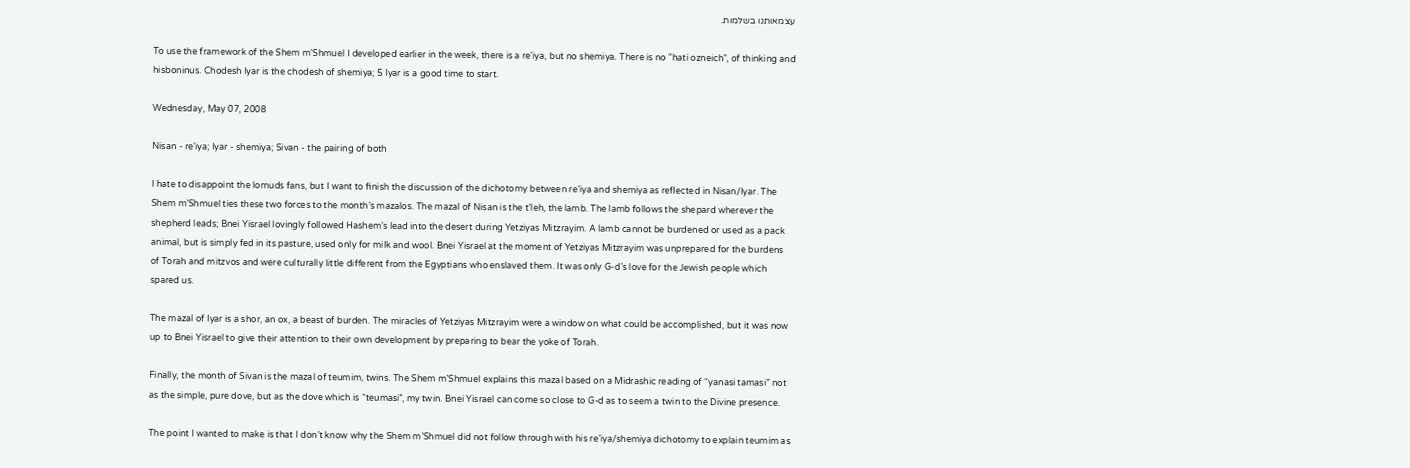עצמאותנו בשלמות.

To use the framework of the Shem m'Shmuel I developed earlier in the week, there is a re'iya, but no shemiya. There is no "hati ozneich", of thinking and hisboninus. Chodesh Iyar is the chodesh of shemiya; 5 Iyar is a good time to start.

Wednesday, May 07, 2008

Nisan - re'iya; Iyar - shemiya; Sivan - the pairing of both

I hate to disappoint the lomuds fans, but I want to finish the discussion of the dichotomy between re’iya and shemiya as reflected in Nisan/Iyar. The Shem m’Shmuel ties these two forces to the month’s mazalos. The mazal of Nisan is the t’leh, the lamb. The lamb follows the shepard wherever the shepherd leads; Bnei Yisrael lovingly followed Hashem’s lead into the desert during Yetziyas Mitzrayim. A lamb cannot be burdened or used as a pack animal, but is simply fed in its pasture, used only for milk and wool. Bnei Yisrael at the moment of Yetziyas Mitzrayim was unprepared for the burdens of Torah and mitzvos and were culturally little different from the Egyptians who enslaved them. It was only G-d’s love for the Jewish people which spared us.

The mazal of Iyar is a shor, an ox, a beast of burden. The miracles of Yetziyas Mitzrayim were a window on what could be accomplished, but it was now up to Bnei Yisrael to give their attention to their own development by preparing to bear the yoke of Torah.

Finally, the month of Sivan is the mazal of teumim, twins. The Shem m’Shmuel explains this mazal based on a Midrashic reading of “yanasi tamasi” not as the simple, pure dove, but as the dove which is “teumasi”, my twin. Bnei Yisrael can come so close to G-d as to seem a twin to the Divine presence.

The point I wanted to make is that I don’t know why the Shem m’Shmuel did not follow through with his re’iya/shemiya dichotomy to explain teumim as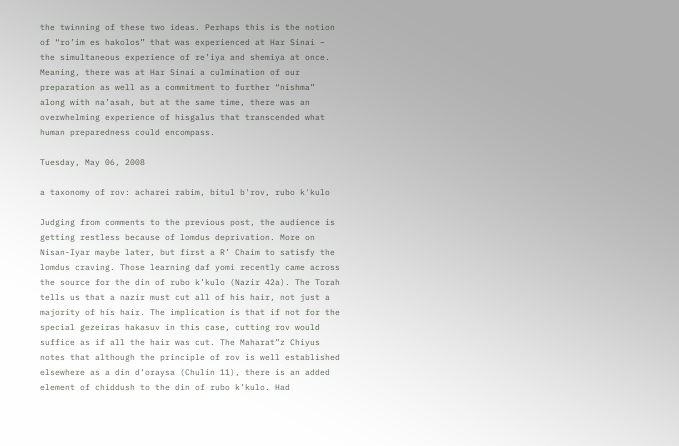the twinning of these two ideas. Perhaps this is the notion of “ro’im es hakolos” that was experienced at Har Sinai – the simultaneous experience of re’iya and shemiya at once. Meaning, there was at Har Sinai a culmination of our preparation as well as a commitment to further “nishma” along with na’asah, but at the same time, there was an overwhelming experience of hisgalus that transcended what human preparedness could encompass.

Tuesday, May 06, 2008

a taxonomy of rov: acharei rabim, bitul b'rov, rubo k'kulo

Judging from comments to the previous post, the audience is getting restless because of lomdus deprivation. More on Nisan-Iyar maybe later, but first a R’ Chaim to satisfy the lomdus craving. Those learning daf yomi recently came across the source for the din of rubo k’kulo (Nazir 42a). The Torah tells us that a nazir must cut all of his hair, not just a majority of his hair. The implication is that if not for the special gezeiras hakasuv in this case, cutting rov would suffice as if all the hair was cut. The Maharat”z Chiyus notes that although the principle of rov is well established elsewhere as a din d’oraysa (Chulin 11), there is an added element of chiddush to the din of rubo k’kulo. Had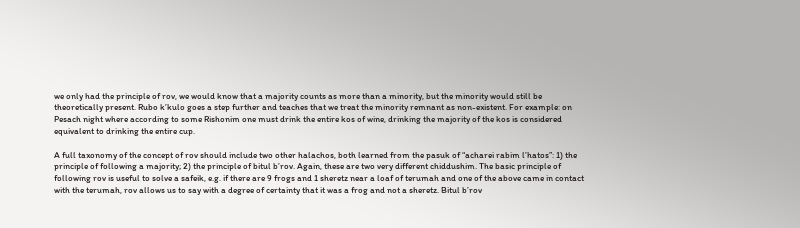we only had the principle of rov, we would know that a majority counts as more than a minority, but the minority would still be theoretically present. Rubo k’kulo goes a step further and teaches that we treat the minority remnant as non-existent. For example: on Pesach night where according to some Rishonim one must drink the entire kos of wine, drinking the majority of the kos is considered equivalent to drinking the entire cup.

A full taxonomy of the concept of rov should include two other halachos, both learned from the pasuk of “acharei rabim l’hatos”: 1) the principle of following a majority; 2) the principle of bitul b’rov. Again, these are two very different chiddushim. The basic principle of following rov is useful to solve a safeik, e.g. if there are 9 frogs and 1 sheretz near a loaf of terumah and one of the above came in contact with the terumah, rov allows us to say with a degree of certainty that it was a frog and not a sheretz. Bitul b’rov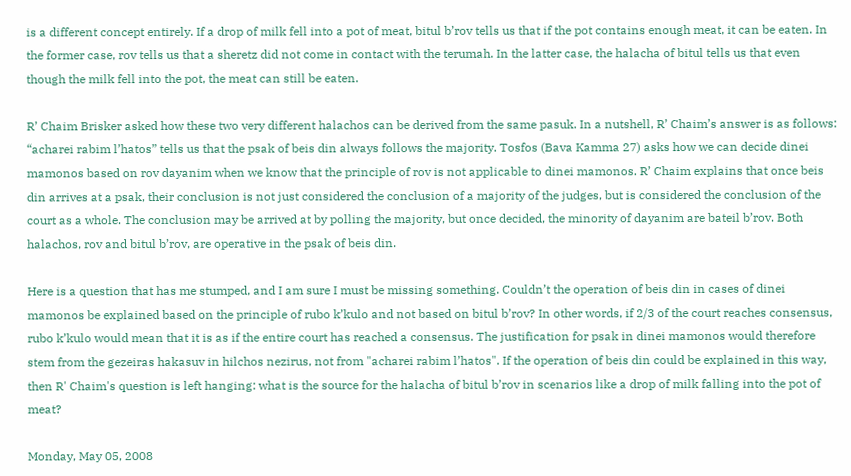is a different concept entirely. If a drop of milk fell into a pot of meat, bitul b’rov tells us that if the pot contains enough meat, it can be eaten. In the former case, rov tells us that a sheretz did not come in contact with the terumah. In the latter case, the halacha of bitul tells us that even though the milk fell into the pot, the meat can still be eaten.

R’ Chaim Brisker asked how these two very different halachos can be derived from the same pasuk. In a nutshell, R’ Chaim’s answer is as follows: “acharei rabim l’hatos” tells us that the psak of beis din always follows the majority. Tosfos (Bava Kamma 27) asks how we can decide dinei mamonos based on rov dayanim when we know that the principle of rov is not applicable to dinei mamonos. R’ Chaim explains that once beis din arrives at a psak, their conclusion is not just considered the conclusion of a majority of the judges, but is considered the conclusion of the court as a whole. The conclusion may be arrived at by polling the majority, but once decided, the minority of dayanim are bateil b’rov. Both halachos, rov and bitul b’rov, are operative in the psak of beis din.

Here is a question that has me stumped, and I am sure I must be missing something. Couldn’t the operation of beis din in cases of dinei mamonos be explained based on the principle of rubo k’kulo and not based on bitul b’rov? In other words, if 2/3 of the court reaches consensus, rubo k’kulo would mean that it is as if the entire court has reached a consensus. The justification for psak in dinei mamonos would therefore stem from the gezeiras hakasuv in hilchos nezirus, not from "acharei rabim l’hatos". If the operation of beis din could be explained in this way, then R' Chaim's question is left hanging: what is the source for the halacha of bitul b’rov in scenarios like a drop of milk falling into the pot of meat?

Monday, May 05, 2008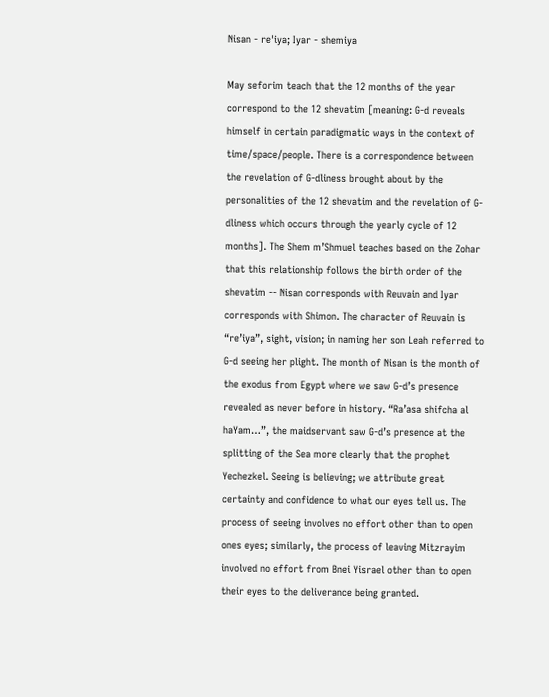Nisan - re'iya; Iyar - shemiya

May seforim teach that the 12 months of the year correspond to the 12 shevatim [meaning: G-d reveals himself in certain paradigmatic ways in the context of time/space/people. There is a correspondence between the revelation of G-dliness brought about by the personalities of the 12 shevatim and the revelation of G-dliness which occurs through the yearly cycle of 12 months]. The Shem m’Shmuel teaches based on the Zohar that this relationship follows the birth order of the shevatim -- Nisan corresponds with Reuvain and Iyar corresponds with Shimon. The character of Reuvain is “re’iya”, sight, vision; in naming her son Leah referred to G-d seeing her plight. The month of Nisan is the month of the exodus from Egypt where we saw G-d’s presence revealed as never before in history. “Ra’asa shifcha al haYam…”, the maidservant saw G-d’s presence at the splitting of the Sea more clearly that the prophet Yechezkel. Seeing is believing; we attribute great certainty and confidence to what our eyes tell us. The process of seeing involves no effort other than to open ones eyes; similarly, the process of leaving Mitzrayim involved no effort from Bnei Yisrael other than to open their eyes to the deliverance being granted.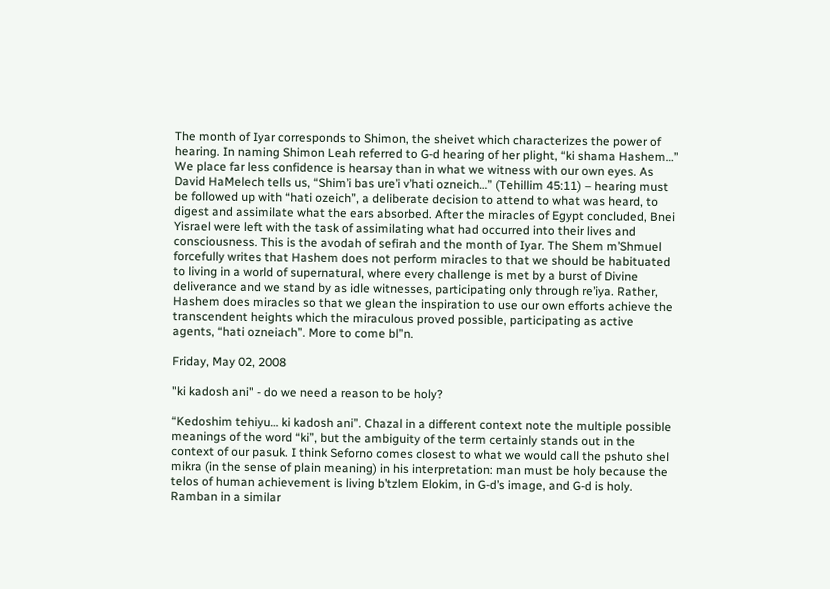The month of Iyar corresponds to Shimon, the sheivet which characterizes the power of hearing. In naming Shimon Leah referred to G-d hearing of her plight, “ki shama Hashem…” We place far less confidence is hearsay than in what we witness with our own eyes. As David HaMelech tells us, “Shim’i bas ure’i v’hati ozneich…” (Tehillim 45:11) – hearing must be followed up with “hati ozeich”, a deliberate decision to attend to what was heard, to digest and assimilate what the ears absorbed. After the miracles of Egypt concluded, Bnei Yisrael were left with the task of assimilating what had occurred into their lives and consciousness. This is the avodah of sefirah and the month of Iyar. The Shem m’Shmuel forcefully writes that Hashem does not perform miracles to that we should be habituated to living in a world of supernatural, where every challenge is met by a burst of Divine deliverance and we stand by as idle witnesses, participating only through re’iya. Rather, Hashem does miracles so that we glean the inspiration to use our own efforts achieve the transcendent heights which the miraculous proved possible, participating as active agents, “hati ozneiach”. More to come bl”n.

Friday, May 02, 2008

"ki kadosh ani" - do we need a reason to be holy?

“Kedoshim tehiyu… ki kadosh ani”. Chazal in a different context note the multiple possible meanings of the word “ki”, but the ambiguity of the term certainly stands out in the context of our pasuk. I think Seforno comes closest to what we would call the pshuto shel mikra (in the sense of plain meaning) in his interpretation: man must be holy because the telos of human achievement is living b’tzlem Elokim, in G-d’s image, and G-d is holy. Ramban in a similar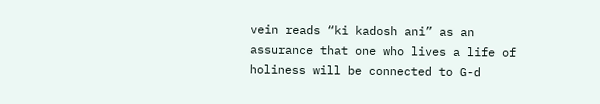vein reads “ki kadosh ani” as an assurance that one who lives a life of holiness will be connected to G-d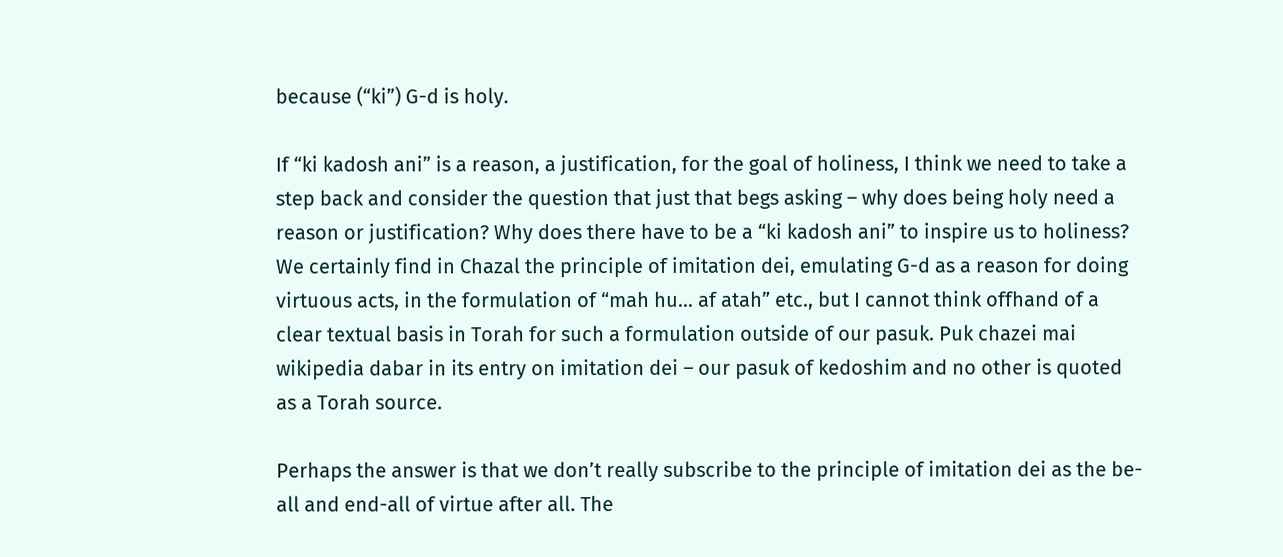because (“ki”) G-d is holy.

If “ki kadosh ani” is a reason, a justification, for the goal of holiness, I think we need to take a step back and consider the question that just that begs asking – why does being holy need a reason or justification? Why does there have to be a “ki kadosh ani” to inspire us to holiness? We certainly find in Chazal the principle of imitation dei, emulating G-d as a reason for doing virtuous acts, in the formulation of “mah hu… af atah” etc., but I cannot think offhand of a clear textual basis in Torah for such a formulation outside of our pasuk. Puk chazei mai wikipedia dabar in its entry on imitation dei – our pasuk of kedoshim and no other is quoted as a Torah source.

Perhaps the answer is that we don’t really subscribe to the principle of imitation dei as the be-all and end-all of virtue after all. The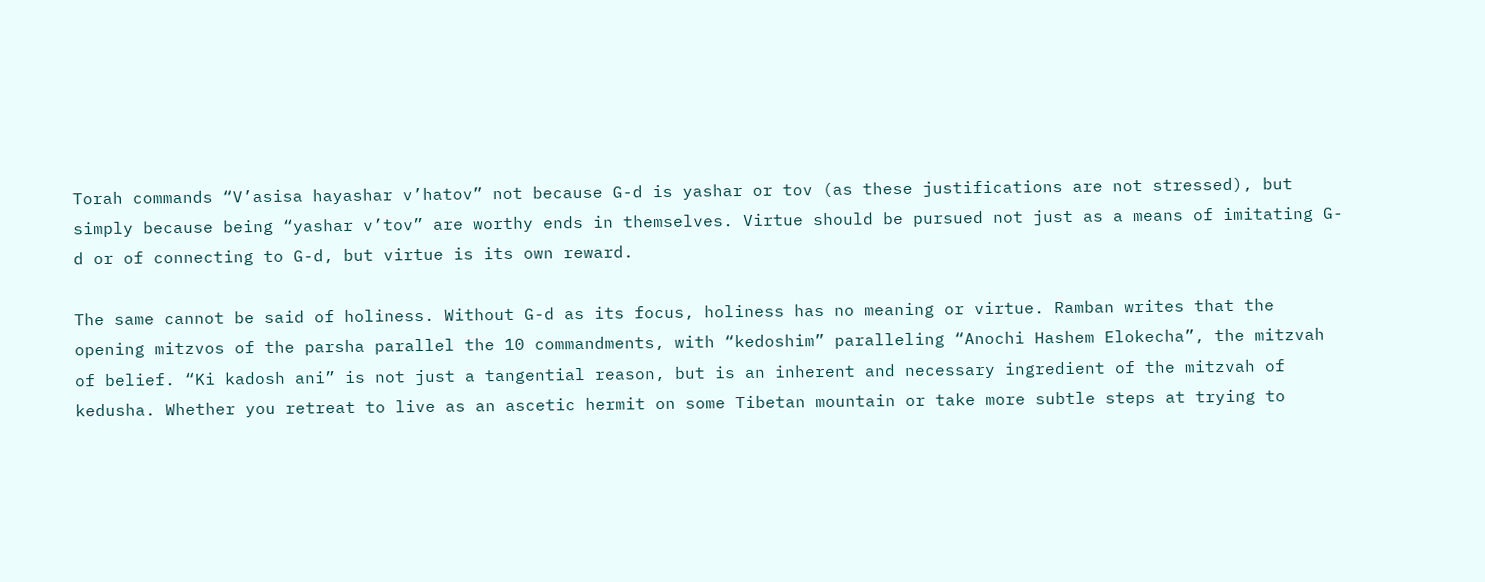Torah commands “V’asisa hayashar v’hatov” not because G-d is yashar or tov (as these justifications are not stressed), but simply because being “yashar v’tov” are worthy ends in themselves. Virtue should be pursued not just as a means of imitating G-d or of connecting to G-d, but virtue is its own reward.

The same cannot be said of holiness. Without G-d as its focus, holiness has no meaning or virtue. Ramban writes that the opening mitzvos of the parsha parallel the 10 commandments, with “kedoshim” paralleling “Anochi Hashem Elokecha”, the mitzvah of belief. “Ki kadosh ani” is not just a tangential reason, but is an inherent and necessary ingredient of the mitzvah of kedusha. Whether you retreat to live as an ascetic hermit on some Tibetan mountain or take more subtle steps at trying to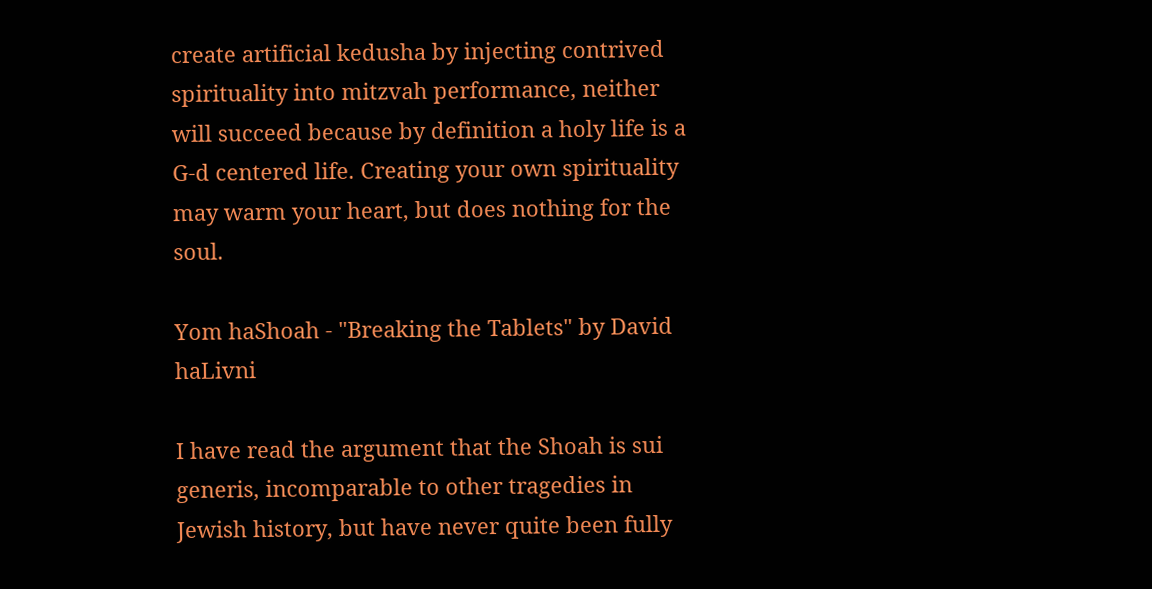create artificial kedusha by injecting contrived spirituality into mitzvah performance, neither will succeed because by definition a holy life is a G-d centered life. Creating your own spirituality may warm your heart, but does nothing for the soul.

Yom haShoah - "Breaking the Tablets" by David haLivni

I have read the argument that the Shoah is sui generis, incomparable to other tragedies in Jewish history, but have never quite been fully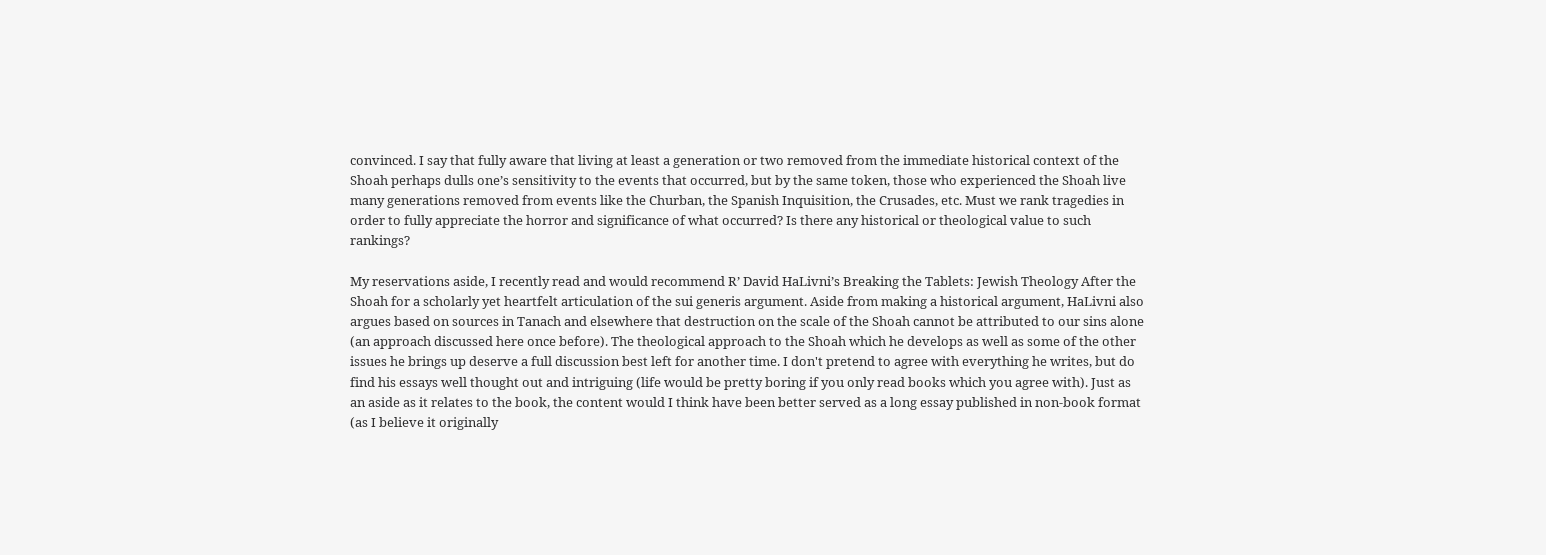convinced. I say that fully aware that living at least a generation or two removed from the immediate historical context of the Shoah perhaps dulls one’s sensitivity to the events that occurred, but by the same token, those who experienced the Shoah live many generations removed from events like the Churban, the Spanish Inquisition, the Crusades, etc. Must we rank tragedies in order to fully appreciate the horror and significance of what occurred? Is there any historical or theological value to such rankings?

My reservations aside, I recently read and would recommend R’ David HaLivni’s Breaking the Tablets: Jewish Theology After the Shoah for a scholarly yet heartfelt articulation of the sui generis argument. Aside from making a historical argument, HaLivni also argues based on sources in Tanach and elsewhere that destruction on the scale of the Shoah cannot be attributed to our sins alone (an approach discussed here once before). The theological approach to the Shoah which he develops as well as some of the other issues he brings up deserve a full discussion best left for another time. I don't pretend to agree with everything he writes, but do find his essays well thought out and intriguing (life would be pretty boring if you only read books which you agree with). Just as an aside as it relates to the book, the content would I think have been better served as a long essay published in non-book format (as I believe it originally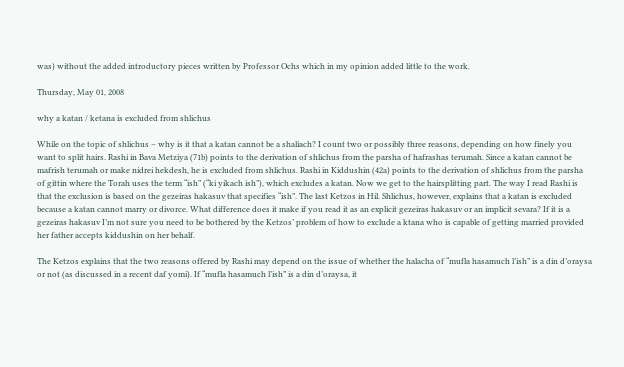was) without the added introductory pieces written by Professor Ochs which in my opinion added little to the work.

Thursday, May 01, 2008

why a katan / ketana is excluded from shlichus

While on the topic of shlichus – why is it that a katan cannot be a shaliach? I count two or possibly three reasons, depending on how finely you want to split hairs. Rashi in Bava Metziya (71b) points to the derivation of shlichus from the parsha of hafrashas terumah. Since a katan cannot be mafrish terumah or make nidrei hekdesh, he is excluded from shlichus. Rashi in Kiddushin (42a) points to the derivation of shlichus from the parsha of gittin where the Torah uses the term “ish” (“ki yikach ish”), which excludes a katan. Now we get to the hairsplitting part. The way I read Rashi is that the exclusion is based on the gezeiras hakasuv that specifies “ish”. The last Ketzos in Hil. Shlichus, however, explains that a katan is excluded because a katan cannot marry or divorce. What difference does it make if you read it as an explicit gezeiras hakasuv or an implicit sevara? If it is a gezeiras hakasuv I’m not sure you need to be bothered by the Ketzos’ problem of how to exclude a ktana who is capable of getting married provided her father accepts kiddushin on her behalf.

The Ketzos explains that the two reasons offered by Rashi may depend on the issue of whether the halacha of “mufla hasamuch l’ish” is a din d’oraysa or not (as discussed in a recent daf yomi). If “mufla hasamuch l’ish” is a din d’oraysa, it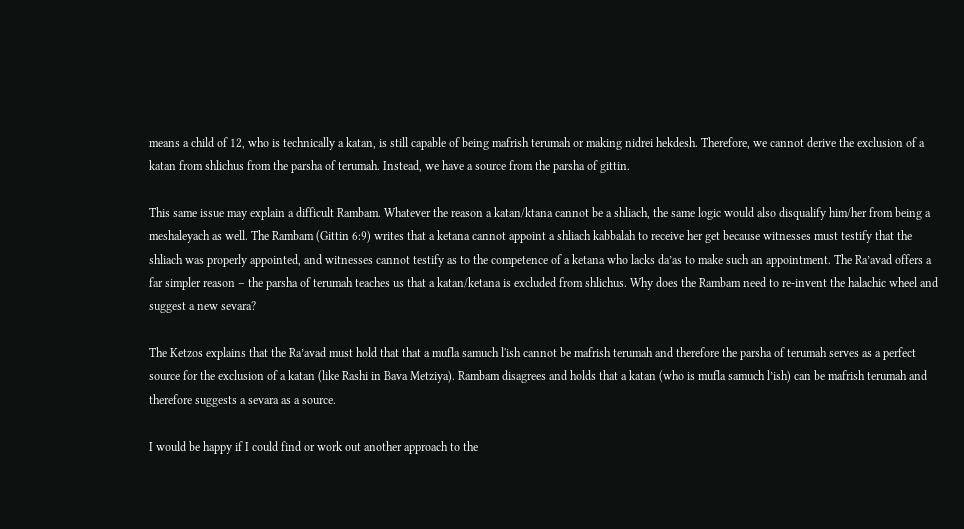means a child of 12, who is technically a katan, is still capable of being mafrish terumah or making nidrei hekdesh. Therefore, we cannot derive the exclusion of a katan from shlichus from the parsha of terumah. Instead, we have a source from the parsha of gittin.

This same issue may explain a difficult Rambam. Whatever the reason a katan/ktana cannot be a shliach, the same logic would also disqualify him/her from being a meshaleyach as well. The Rambam (Gittin 6:9) writes that a ketana cannot appoint a shliach kabbalah to receive her get because witnesses must testify that the shliach was properly appointed, and witnesses cannot testify as to the competence of a ketana who lacks da’as to make such an appointment. The Ra’avad offers a far simpler reason – the parsha of terumah teaches us that a katan/ketana is excluded from shlichus. Why does the Rambam need to re-invent the halachic wheel and suggest a new sevara?

The Ketzos explains that the Ra’avad must hold that that a mufla samuch l'ish cannot be mafrish terumah and therefore the parsha of terumah serves as a perfect source for the exclusion of a katan (like Rashi in Bava Metziya). Rambam disagrees and holds that a katan (who is mufla samuch l’ish) can be mafrish terumah and therefore suggests a sevara as a source.

I would be happy if I could find or work out another approach to the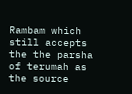Rambam which still accepts the the parsha of terumah as the source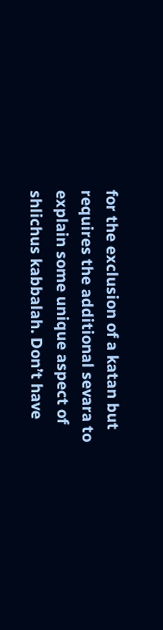for the exclusion of a katan but requires the additional sevara to explain some unique aspect of shlichus kabbalah. Don’t have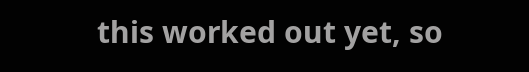this worked out yet, so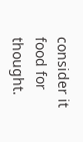consider it food for thought.